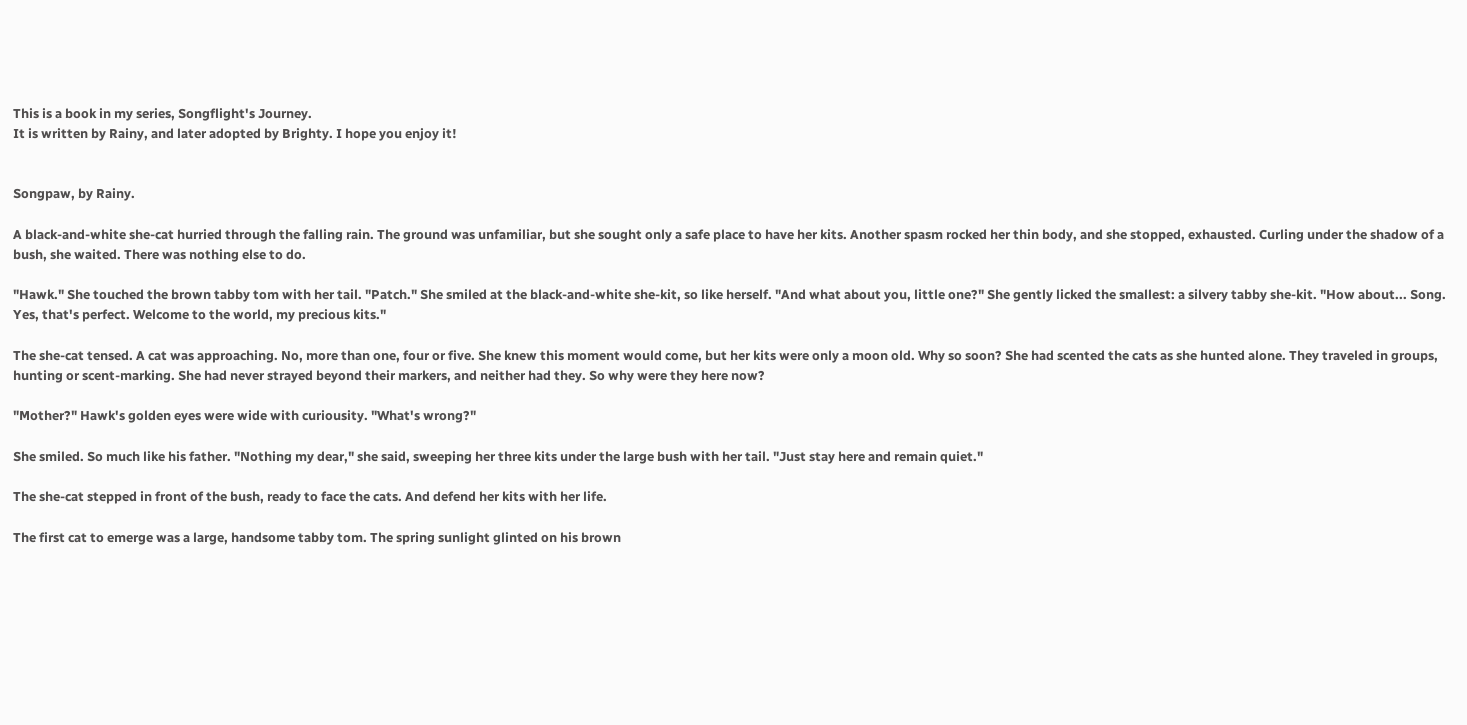This is a book in my series, Songflight's Journey.
It is written by Rainy, and later adopted by Brighty. I hope you enjoy it!


Songpaw, by Rainy.

A black-and-white she-cat hurried through the falling rain. The ground was unfamiliar, but she sought only a safe place to have her kits. Another spasm rocked her thin body, and she stopped, exhausted. Curling under the shadow of a bush, she waited. There was nothing else to do.

"Hawk." She touched the brown tabby tom with her tail. "Patch." She smiled at the black-and-white she-kit, so like herself. "And what about you, little one?" She gently licked the smallest: a silvery tabby she-kit. "How about... Song. Yes, that's perfect. Welcome to the world, my precious kits."

The she-cat tensed. A cat was approaching. No, more than one, four or five. She knew this moment would come, but her kits were only a moon old. Why so soon? She had scented the cats as she hunted alone. They traveled in groups, hunting or scent-marking. She had never strayed beyond their markers, and neither had they. So why were they here now?

"Mother?" Hawk's golden eyes were wide with curiousity. "What's wrong?"

She smiled. So much like his father. "Nothing my dear," she said, sweeping her three kits under the large bush with her tail. "Just stay here and remain quiet."

The she-cat stepped in front of the bush, ready to face the cats. And defend her kits with her life.

The first cat to emerge was a large, handsome tabby tom. The spring sunlight glinted on his brown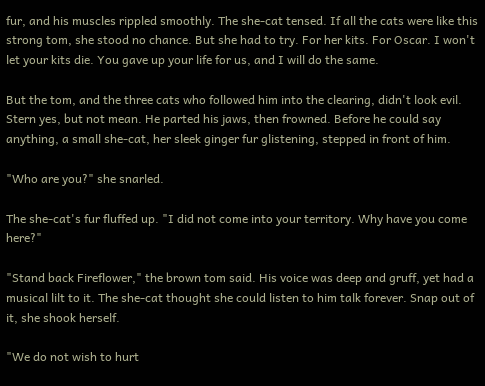fur, and his muscles rippled smoothly. The she-cat tensed. If all the cats were like this strong tom, she stood no chance. But she had to try. For her kits. For Oscar. I won't let your kits die. You gave up your life for us, and I will do the same.

But the tom, and the three cats who followed him into the clearing, didn't look evil. Stern yes, but not mean. He parted his jaws, then frowned. Before he could say anything, a small she-cat, her sleek ginger fur glistening, stepped in front of him.

"Who are you?" she snarled.

The she-cat's fur fluffed up. "I did not come into your territory. Why have you come here?"

"Stand back Fireflower," the brown tom said. His voice was deep and gruff, yet had a musical lilt to it. The she-cat thought she could listen to him talk forever. Snap out of it, she shook herself.

"We do not wish to hurt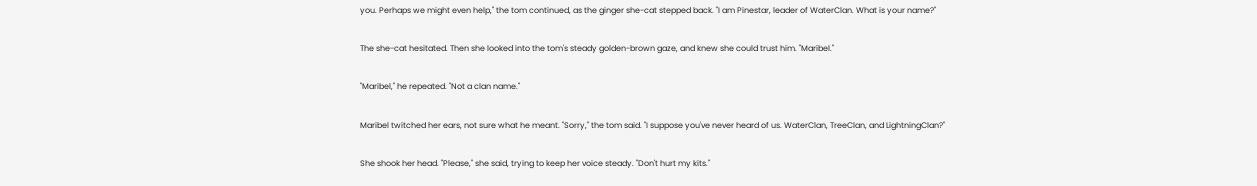you. Perhaps we might even help," the tom continued, as the ginger she-cat stepped back. "I am Pinestar, leader of WaterClan. What is your name?"

The she-cat hesitated. Then she looked into the tom's steady golden-brown gaze, and knew she could trust him. "Maribel."

"Maribel," he repeated. "Not a clan name."

Maribel twitched her ears, not sure what he meant. "Sorry," the tom said. "I suppose you've never heard of us. WaterClan, TreeClan, and LightningClan?"

She shook her head. "Please," she said, trying to keep her voice steady. "Don't hurt my kits."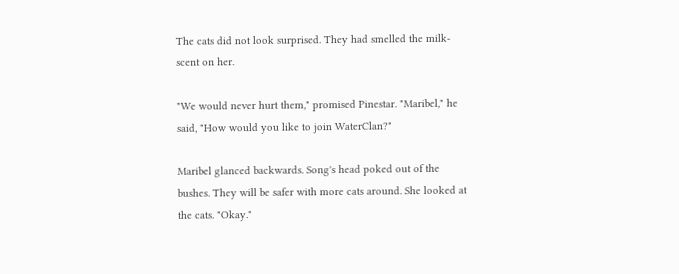The cats did not look surprised. They had smelled the milk-scent on her.

"We would never hurt them," promised Pinestar. "Maribel," he said, "How would you like to join WaterClan?"

Maribel glanced backwards. Song's head poked out of the bushes. They will be safer with more cats around. She looked at the cats. "Okay."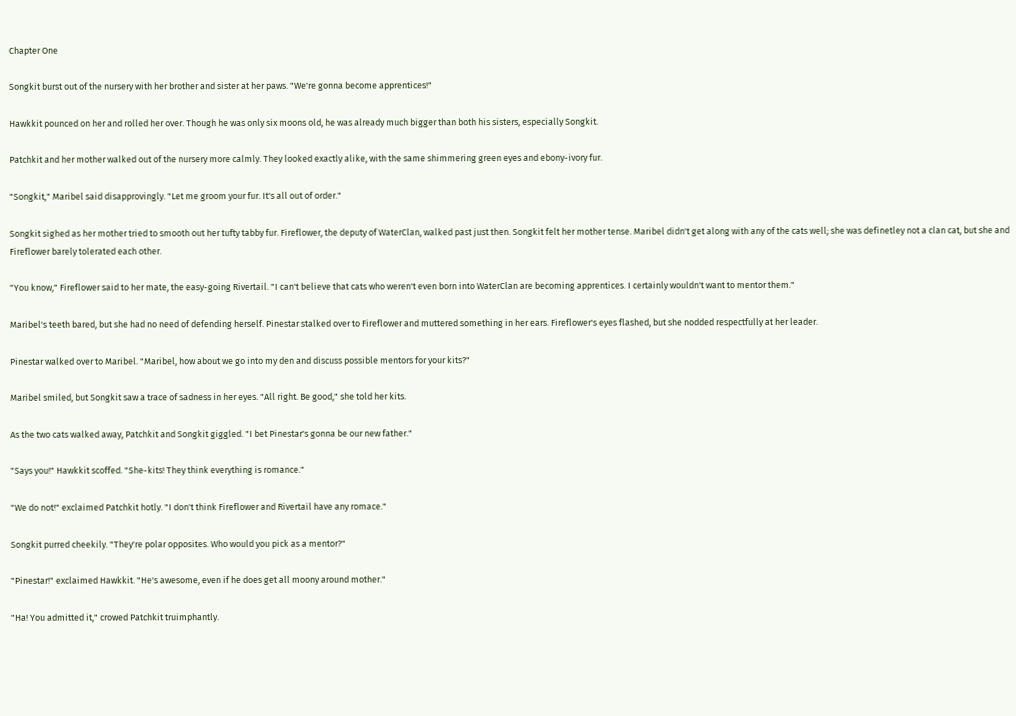Chapter One

Songkit burst out of the nursery with her brother and sister at her paws. "We're gonna become apprentices!"

Hawkkit pounced on her and rolled her over. Though he was only six moons old, he was already much bigger than both his sisters, especially Songkit.

Patchkit and her mother walked out of the nursery more calmly. They looked exactly alike, with the same shimmering green eyes and ebony-ivory fur.

"Songkit," Maribel said disapprovingly. "Let me groom your fur. It's all out of order."

Songkit sighed as her mother tried to smooth out her tufty tabby fur. Fireflower, the deputy of WaterClan, walked past just then. Songkit felt her mother tense. Maribel didn't get along with any of the cats well; she was definetley not a clan cat, but she and Fireflower barely tolerated each other.

"You know," Fireflower said to her mate, the easy-going Rivertail. "I can't believe that cats who weren't even born into WaterClan are becoming apprentices. I certainly wouldn't want to mentor them."

Maribel's teeth bared, but she had no need of defending herself. Pinestar stalked over to Fireflower and muttered something in her ears. Fireflower's eyes flashed, but she nodded respectfully at her leader.

Pinestar walked over to Maribel. "Maribel, how about we go into my den and discuss possible mentors for your kits?"

Maribel smiled, but Songkit saw a trace of sadness in her eyes. "All right. Be good," she told her kits.

As the two cats walked away, Patchkit and Songkit giggled. "I bet Pinestar's gonna be our new father."

"Says you!" Hawkkit scoffed. "She-kits! They think everything is romance."

"We do not!" exclaimed Patchkit hotly. "I don't think Fireflower and Rivertail have any romace."

Songkit purred cheekily. "They're polar opposites. Who would you pick as a mentor?"

"Pinestar!" exclaimed Hawkkit. "He's awesome, even if he does get all moony around mother."

"Ha! You admitted it," crowed Patchkit truimphantly.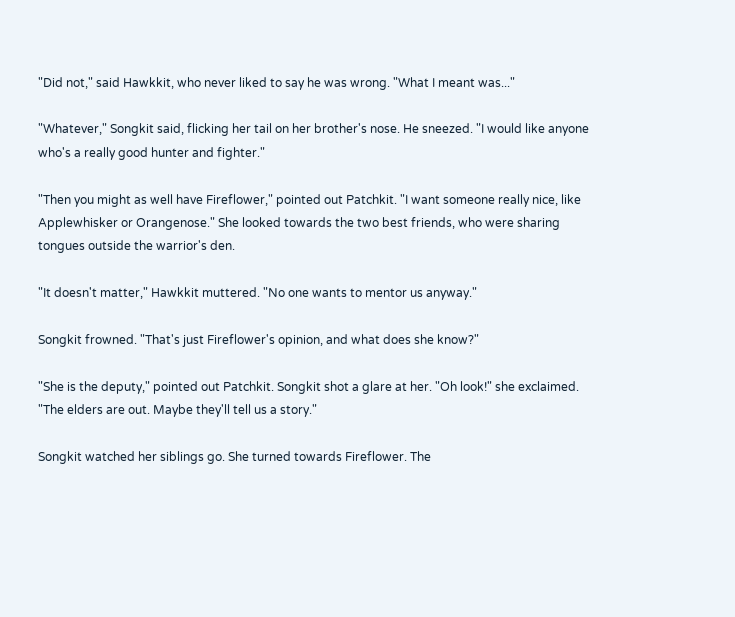"Did not," said Hawkkit, who never liked to say he was wrong. "What I meant was..."

"Whatever," Songkit said, flicking her tail on her brother's nose. He sneezed. "I would like anyone who's a really good hunter and fighter."

"Then you might as well have Fireflower," pointed out Patchkit. "I want someone really nice, like Applewhisker or Orangenose." She looked towards the two best friends, who were sharing tongues outside the warrior's den.

"It doesn't matter," Hawkkit muttered. "No one wants to mentor us anyway."

Songkit frowned. "That's just Fireflower's opinion, and what does she know?"

"She is the deputy," pointed out Patchkit. Songkit shot a glare at her. "Oh look!" she exclaimed. "The elders are out. Maybe they'll tell us a story."

Songkit watched her siblings go. She turned towards Fireflower. The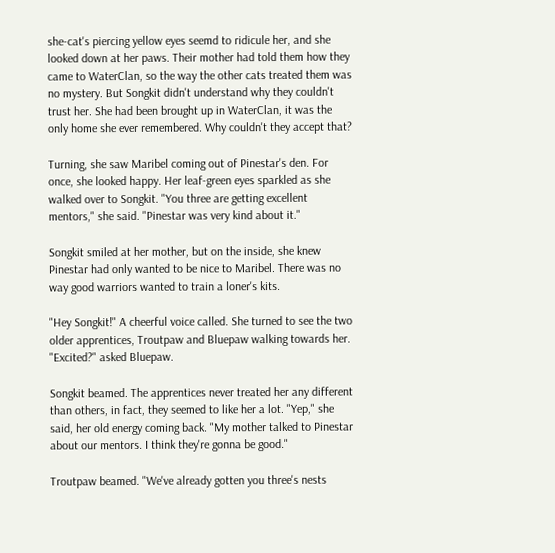she-cat's piercing yellow eyes seemd to ridicule her, and she looked down at her paws. Their mother had told them how they came to WaterClan, so the way the other cats treated them was no mystery. But Songkit didn't understand why they couldn't trust her. She had been brought up in WaterClan, it was the only home she ever remembered. Why couldn't they accept that?

Turning, she saw Maribel coming out of Pinestar's den. For once, she looked happy. Her leaf-green eyes sparkled as she walked over to Songkit. "You three are getting excellent mentors," she said. "Pinestar was very kind about it."

Songkit smiled at her mother, but on the inside, she knew Pinestar had only wanted to be nice to Maribel. There was no way good warriors wanted to train a loner's kits.

"Hey Songkit!" A cheerful voice called. She turned to see the two older apprentices, Troutpaw and Bluepaw walking towards her. "Excited?" asked Bluepaw.

Songkit beamed. The apprentices never treated her any different than others, in fact, they seemed to like her a lot. "Yep," she said, her old energy coming back. "My mother talked to Pinestar about our mentors. I think they're gonna be good."

Troutpaw beamed. "We've already gotten you three's nests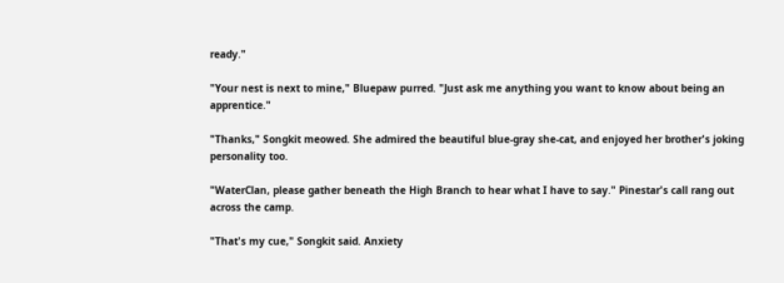ready."

"Your nest is next to mine," Bluepaw purred. "Just ask me anything you want to know about being an apprentice."

"Thanks," Songkit meowed. She admired the beautiful blue-gray she-cat, and enjoyed her brother's joking personality too.

"WaterClan, please gather beneath the High Branch to hear what I have to say." Pinestar's call rang out across the camp.

"That's my cue," Songkit said. Anxiety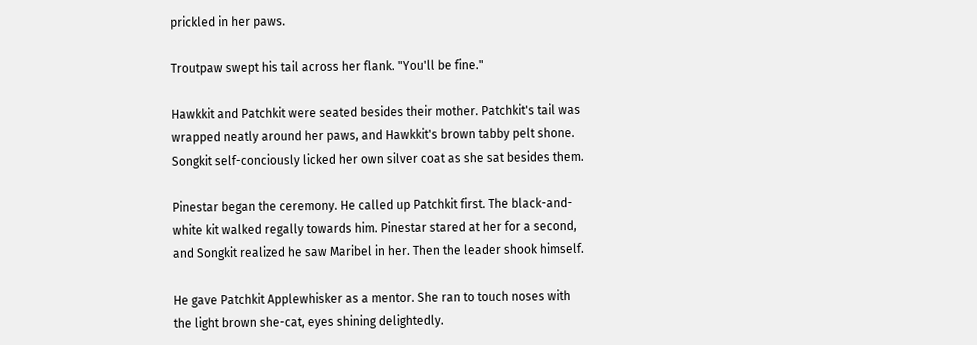prickled in her paws.

Troutpaw swept his tail across her flank. "You'll be fine."

Hawkkit and Patchkit were seated besides their mother. Patchkit's tail was wrapped neatly around her paws, and Hawkkit's brown tabby pelt shone. Songkit self-conciously licked her own silver coat as she sat besides them.

Pinestar began the ceremony. He called up Patchkit first. The black-and-white kit walked regally towards him. Pinestar stared at her for a second, and Songkit realized he saw Maribel in her. Then the leader shook himself.

He gave Patchkit Applewhisker as a mentor. She ran to touch noses with the light brown she-cat, eyes shining delightedly.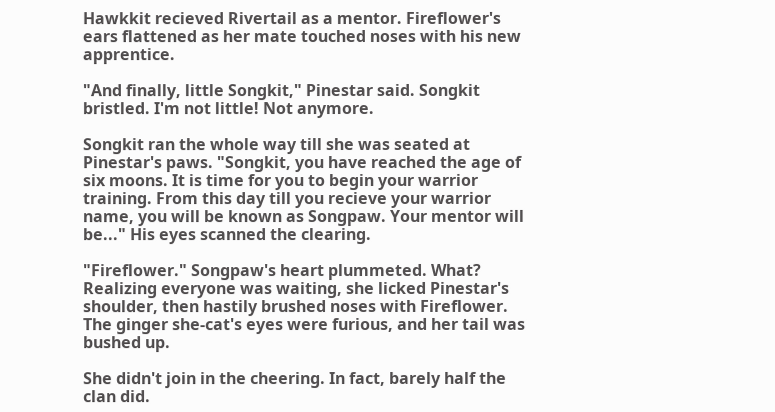Hawkkit recieved Rivertail as a mentor. Fireflower's ears flattened as her mate touched noses with his new apprentice.

"And finally, little Songkit," Pinestar said. Songkit bristled. I'm not little! Not anymore.

Songkit ran the whole way till she was seated at Pinestar's paws. "Songkit, you have reached the age of six moons. It is time for you to begin your warrior training. From this day till you recieve your warrior name, you will be known as Songpaw. Your mentor will be..." His eyes scanned the clearing.

"Fireflower." Songpaw's heart plummeted. What? Realizing everyone was waiting, she licked Pinestar's shoulder, then hastily brushed noses with Fireflower. The ginger she-cat's eyes were furious, and her tail was bushed up.

She didn't join in the cheering. In fact, barely half the clan did.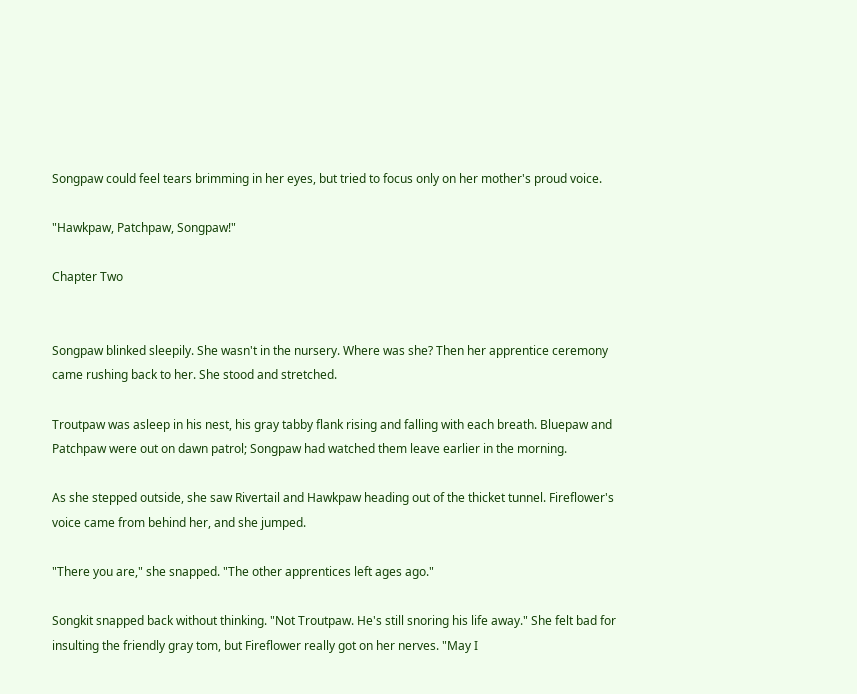Songpaw could feel tears brimming in her eyes, but tried to focus only on her mother's proud voice.

"Hawkpaw, Patchpaw, Songpaw!"

Chapter Two


Songpaw blinked sleepily. She wasn't in the nursery. Where was she? Then her apprentice ceremony came rushing back to her. She stood and stretched.

Troutpaw was asleep in his nest, his gray tabby flank rising and falling with each breath. Bluepaw and Patchpaw were out on dawn patrol; Songpaw had watched them leave earlier in the morning.

As she stepped outside, she saw Rivertail and Hawkpaw heading out of the thicket tunnel. Fireflower's voice came from behind her, and she jumped.

"There you are," she snapped. "The other apprentices left ages ago."

Songkit snapped back without thinking. "Not Troutpaw. He's still snoring his life away." She felt bad for insulting the friendly gray tom, but Fireflower really got on her nerves. "May I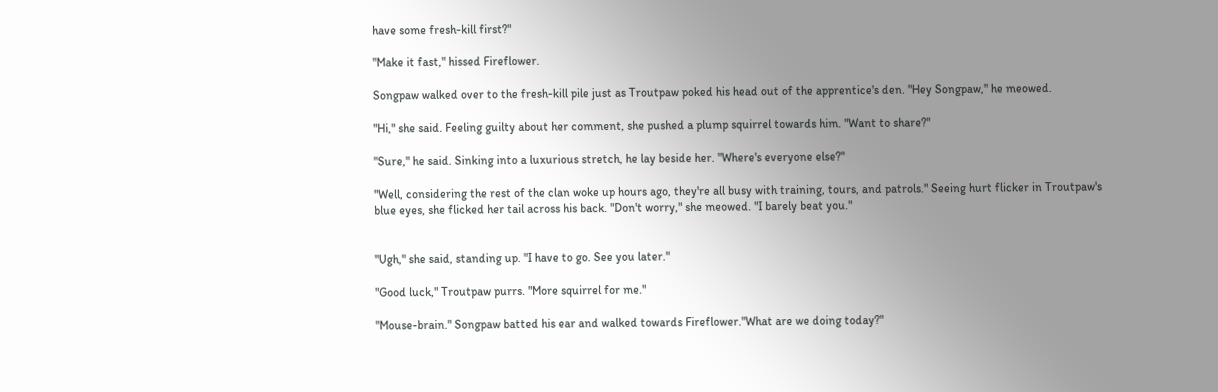have some fresh-kill first?"

"Make it fast," hissed Fireflower.

Songpaw walked over to the fresh-kill pile just as Troutpaw poked his head out of the apprentice's den. "Hey Songpaw," he meowed.

"Hi," she said. Feeling guilty about her comment, she pushed a plump squirrel towards him. "Want to share?"

"Sure," he said. Sinking into a luxurious stretch, he lay beside her. "Where's everyone else?"

"Well, considering the rest of the clan woke up hours ago, they're all busy with training, tours, and patrols." Seeing hurt flicker in Troutpaw's blue eyes, she flicked her tail across his back. "Don't worry," she meowed. "I barely beat you."


"Ugh," she said, standing up. "I have to go. See you later."

"Good luck," Troutpaw purrs. "More squirrel for me."

"Mouse-brain." Songpaw batted his ear and walked towards Fireflower."What are we doing today?"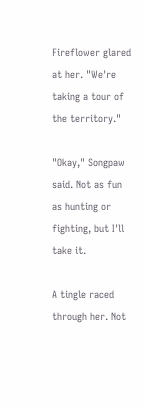Fireflower glared at her. "We're taking a tour of the territory."

"Okay," Songpaw said. Not as fun as hunting or fighting, but I'll take it.

A tingle raced through her. Not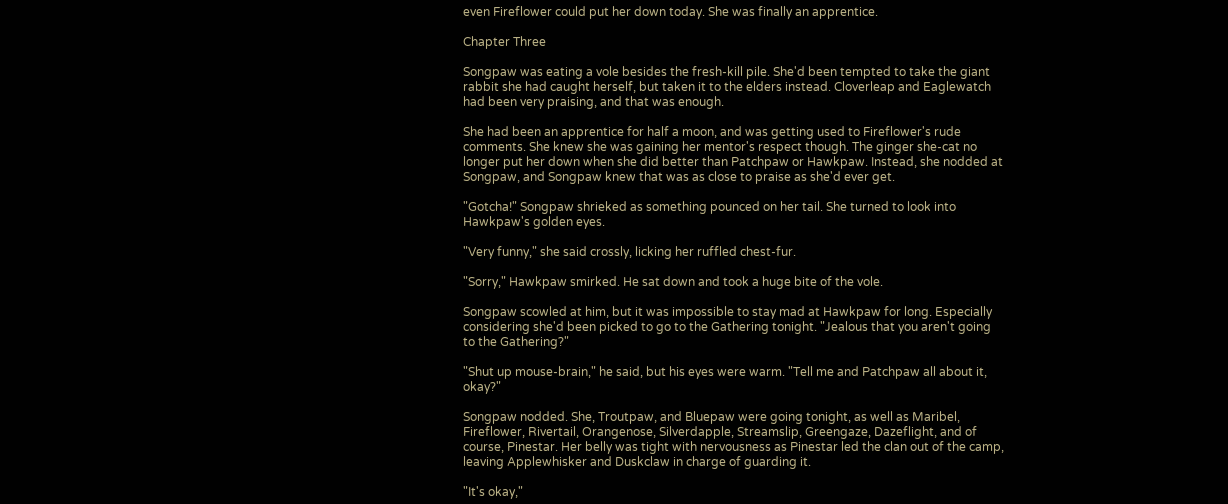even Fireflower could put her down today. She was finally an apprentice.

Chapter Three

Songpaw was eating a vole besides the fresh-kill pile. She'd been tempted to take the giant rabbit she had caught herself, but taken it to the elders instead. Cloverleap and Eaglewatch had been very praising, and that was enough.

She had been an apprentice for half a moon, and was getting used to Fireflower's rude comments. She knew she was gaining her mentor's respect though. The ginger she-cat no longer put her down when she did better than Patchpaw or Hawkpaw. Instead, she nodded at Songpaw, and Songpaw knew that was as close to praise as she'd ever get.

"Gotcha!" Songpaw shrieked as something pounced on her tail. She turned to look into Hawkpaw's golden eyes.

"Very funny," she said crossly, licking her ruffled chest-fur.

"Sorry," Hawkpaw smirked. He sat down and took a huge bite of the vole.

Songpaw scowled at him, but it was impossible to stay mad at Hawkpaw for long. Especially considering she'd been picked to go to the Gathering tonight. "Jealous that you aren't going to the Gathering?"

"Shut up mouse-brain," he said, but his eyes were warm. "Tell me and Patchpaw all about it, okay?"

Songpaw nodded. She, Troutpaw, and Bluepaw were going tonight, as well as Maribel, Fireflower, Rivertail, Orangenose, Silverdapple, Streamslip, Greengaze, Dazeflight, and of course, Pinestar. Her belly was tight with nervousness as Pinestar led the clan out of the camp, leaving Applewhisker and Duskclaw in charge of guarding it.

"It's okay,"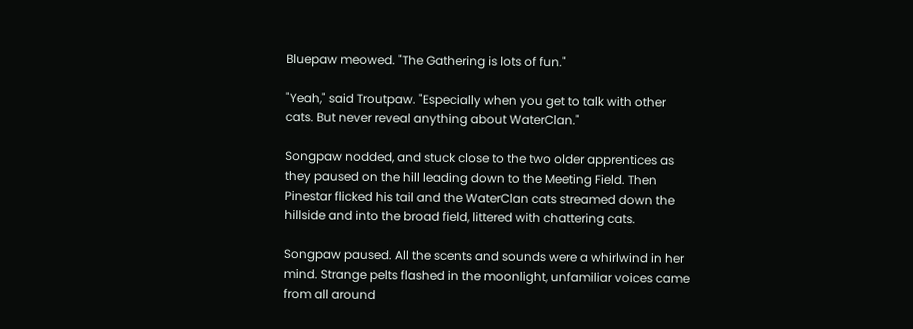Bluepaw meowed. "The Gathering is lots of fun."

"Yeah," said Troutpaw. "Especially when you get to talk with other cats. But never reveal anything about WaterClan."

Songpaw nodded, and stuck close to the two older apprentices as they paused on the hill leading down to the Meeting Field. Then Pinestar flicked his tail and the WaterClan cats streamed down the hillside and into the broad field, littered with chattering cats.

Songpaw paused. All the scents and sounds were a whirlwind in her mind. Strange pelts flashed in the moonlight, unfamiliar voices came from all around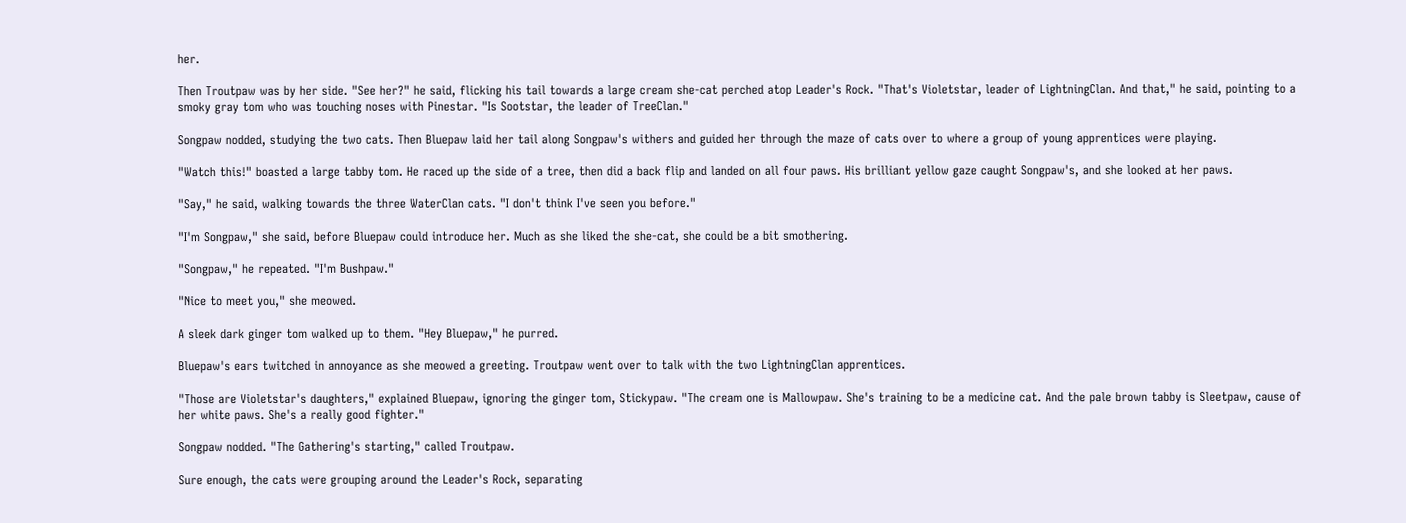her.

Then Troutpaw was by her side. "See her?" he said, flicking his tail towards a large cream she-cat perched atop Leader's Rock. "That's Violetstar, leader of LightningClan. And that," he said, pointing to a smoky gray tom who was touching noses with Pinestar. "Is Sootstar, the leader of TreeClan."

Songpaw nodded, studying the two cats. Then Bluepaw laid her tail along Songpaw's withers and guided her through the maze of cats over to where a group of young apprentices were playing.

"Watch this!" boasted a large tabby tom. He raced up the side of a tree, then did a back flip and landed on all four paws. His brilliant yellow gaze caught Songpaw's, and she looked at her paws.

"Say," he said, walking towards the three WaterClan cats. "I don't think I've seen you before."

"I'm Songpaw," she said, before Bluepaw could introduce her. Much as she liked the she-cat, she could be a bit smothering.

"Songpaw," he repeated. "I'm Bushpaw."

"Nice to meet you," she meowed.

A sleek dark ginger tom walked up to them. "Hey Bluepaw," he purred.

Bluepaw's ears twitched in annoyance as she meowed a greeting. Troutpaw went over to talk with the two LightningClan apprentices.

"Those are Violetstar's daughters," explained Bluepaw, ignoring the ginger tom, Stickypaw. "The cream one is Mallowpaw. She's training to be a medicine cat. And the pale brown tabby is Sleetpaw, cause of her white paws. She's a really good fighter."

Songpaw nodded. "The Gathering's starting," called Troutpaw.

Sure enough, the cats were grouping around the Leader's Rock, separating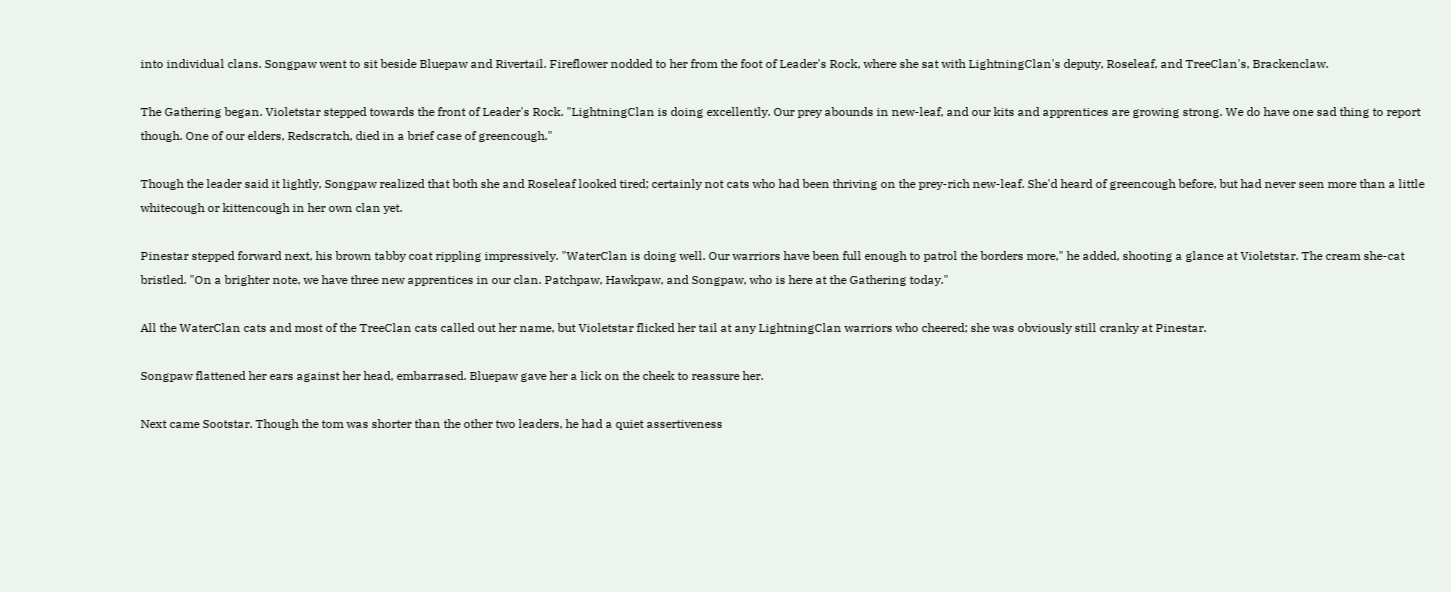into individual clans. Songpaw went to sit beside Bluepaw and Rivertail. Fireflower nodded to her from the foot of Leader's Rock, where she sat with LightningClan's deputy, Roseleaf, and TreeClan's, Brackenclaw.

The Gathering began. Violetstar stepped towards the front of Leader's Rock. "LightningClan is doing excellently. Our prey abounds in new-leaf, and our kits and apprentices are growing strong. We do have one sad thing to report though. One of our elders, Redscratch, died in a brief case of greencough."

Though the leader said it lightly, Songpaw realized that both she and Roseleaf looked tired; certainly not cats who had been thriving on the prey-rich new-leaf. She'd heard of greencough before, but had never seen more than a little whitecough or kittencough in her own clan yet.

Pinestar stepped forward next, his brown tabby coat rippling impressively. "WaterClan is doing well. Our warriors have been full enough to patrol the borders more," he added, shooting a glance at Violetstar. The cream she-cat bristled. "On a brighter note, we have three new apprentices in our clan. Patchpaw, Hawkpaw, and Songpaw, who is here at the Gathering today."

All the WaterClan cats and most of the TreeClan cats called out her name, but Violetstar flicked her tail at any LightningClan warriors who cheered; she was obviously still cranky at Pinestar.

Songpaw flattened her ears against her head, embarrased. Bluepaw gave her a lick on the cheek to reassure her.

Next came Sootstar. Though the tom was shorter than the other two leaders, he had a quiet assertiveness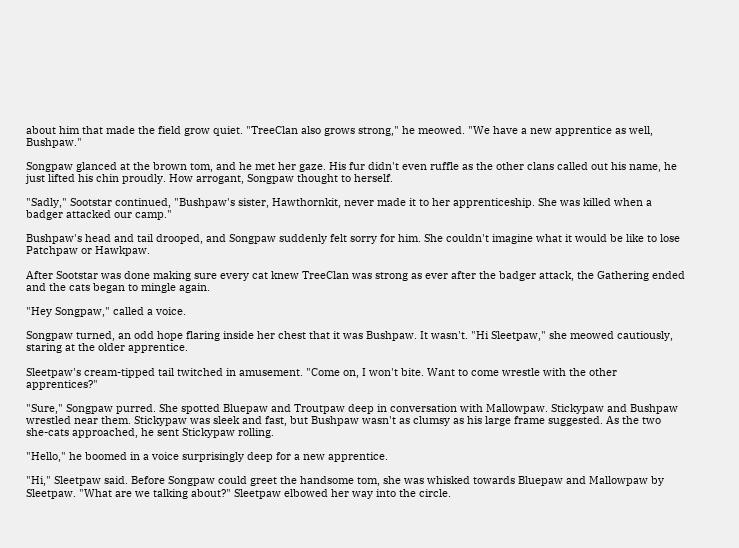about him that made the field grow quiet. "TreeClan also grows strong," he meowed. "We have a new apprentice as well, Bushpaw."

Songpaw glanced at the brown tom, and he met her gaze. His fur didn't even ruffle as the other clans called out his name, he just lifted his chin proudly. How arrogant, Songpaw thought to herself.

"Sadly," Sootstar continued, "Bushpaw's sister, Hawthornkit, never made it to her apprenticeship. She was killed when a badger attacked our camp."

Bushpaw's head and tail drooped, and Songpaw suddenly felt sorry for him. She couldn't imagine what it would be like to lose Patchpaw or Hawkpaw.

After Sootstar was done making sure every cat knew TreeClan was strong as ever after the badger attack, the Gathering ended and the cats began to mingle again.

"Hey Songpaw," called a voice.

Songpaw turned, an odd hope flaring inside her chest that it was Bushpaw. It wasn't. "Hi Sleetpaw," she meowed cautiously, staring at the older apprentice.

Sleetpaw's cream-tipped tail twitched in amusement. "Come on, I won't bite. Want to come wrestle with the other apprentices?"

"Sure," Songpaw purred. She spotted Bluepaw and Troutpaw deep in conversation with Mallowpaw. Stickypaw and Bushpaw wrestled near them. Stickypaw was sleek and fast, but Bushpaw wasn't as clumsy as his large frame suggested. As the two she-cats approached, he sent Stickypaw rolling.

"Hello," he boomed in a voice surprisingly deep for a new apprentice.

"Hi," Sleetpaw said. Before Songpaw could greet the handsome tom, she was whisked towards Bluepaw and Mallowpaw by Sleetpaw. "What are we talking about?" Sleetpaw elbowed her way into the circle.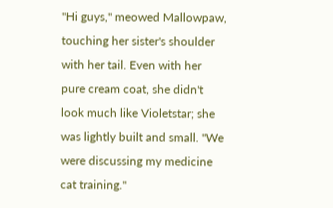"Hi guys," meowed Mallowpaw, touching her sister's shoulder with her tail. Even with her pure cream coat, she didn't look much like Violetstar; she was lightly built and small. "We were discussing my medicine cat training."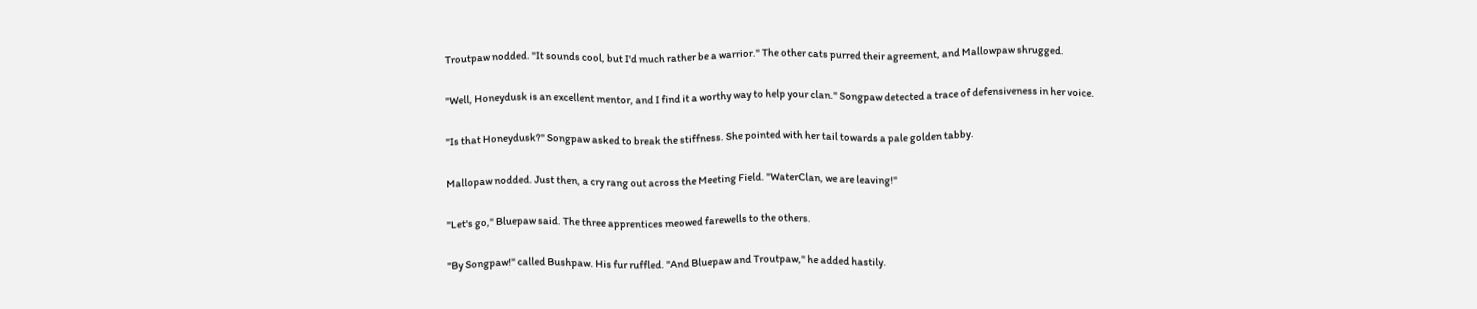Troutpaw nodded. "It sounds cool, but I'd much rather be a warrior." The other cats purred their agreement, and Mallowpaw shrugged.

"Well, Honeydusk is an excellent mentor, and I find it a worthy way to help your clan." Songpaw detected a trace of defensiveness in her voice.

"Is that Honeydusk?" Songpaw asked to break the stiffness. She pointed with her tail towards a pale golden tabby.

Mallopaw nodded. Just then, a cry rang out across the Meeting Field. "WaterClan, we are leaving!"

"Let's go," Bluepaw said. The three apprentices meowed farewells to the others.

"By Songpaw!" called Bushpaw. His fur ruffled. "And Bluepaw and Troutpaw," he added hastily.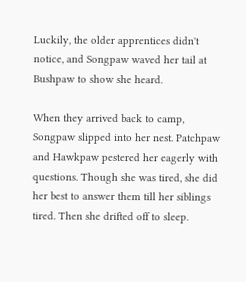Luckily, the older apprentices didn't notice, and Songpaw waved her tail at Bushpaw to show she heard.

When they arrived back to camp, Songpaw slipped into her nest. Patchpaw and Hawkpaw pestered her eagerly with questions. Though she was tired, she did her best to answer them till her siblings tired. Then she drifted off to sleep.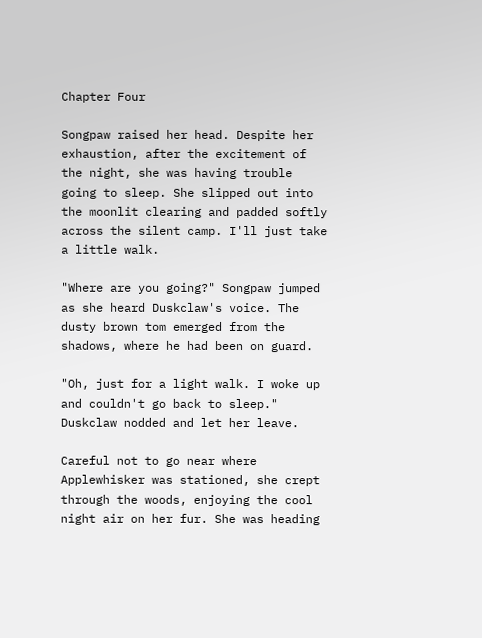Chapter Four

Songpaw raised her head. Despite her exhaustion, after the excitement of the night, she was having trouble going to sleep. She slipped out into the moonlit clearing and padded softly across the silent camp. I'll just take a little walk.

"Where are you going?" Songpaw jumped as she heard Duskclaw's voice. The dusty brown tom emerged from the shadows, where he had been on guard.

"Oh, just for a light walk. I woke up and couldn't go back to sleep." Duskclaw nodded and let her leave.

Careful not to go near where Applewhisker was stationed, she crept through the woods, enjoying the cool night air on her fur. She was heading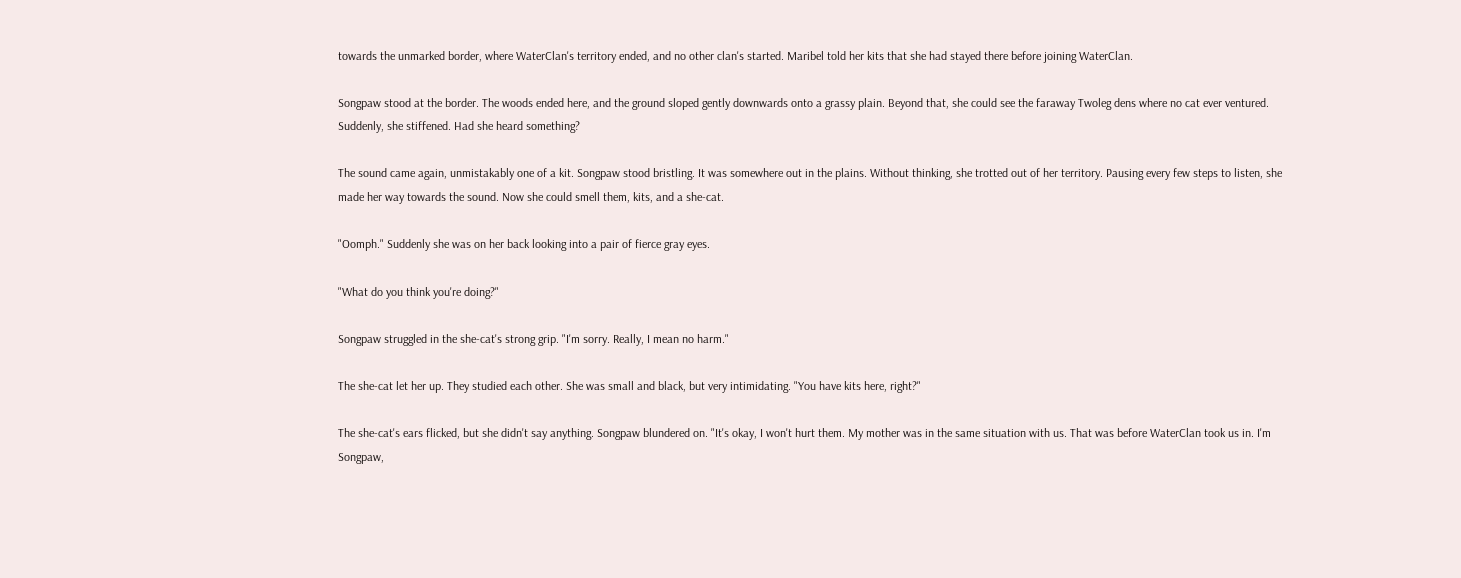towards the unmarked border, where WaterClan's territory ended, and no other clan's started. Maribel told her kits that she had stayed there before joining WaterClan.

Songpaw stood at the border. The woods ended here, and the ground sloped gently downwards onto a grassy plain. Beyond that, she could see the faraway Twoleg dens where no cat ever ventured. Suddenly, she stiffened. Had she heard something?

The sound came again, unmistakably one of a kit. Songpaw stood bristling. It was somewhere out in the plains. Without thinking, she trotted out of her territory. Pausing every few steps to listen, she made her way towards the sound. Now she could smell them, kits, and a she-cat.

"Oomph." Suddenly she was on her back looking into a pair of fierce gray eyes.

"What do you think you're doing?"

Songpaw struggled in the she-cat's strong grip. "I'm sorry. Really, I mean no harm."

The she-cat let her up. They studied each other. She was small and black, but very intimidating. "You have kits here, right?"

The she-cat's ears flicked, but she didn't say anything. Songpaw blundered on. "It's okay, I won't hurt them. My mother was in the same situation with us. That was before WaterClan took us in. I'm Songpaw,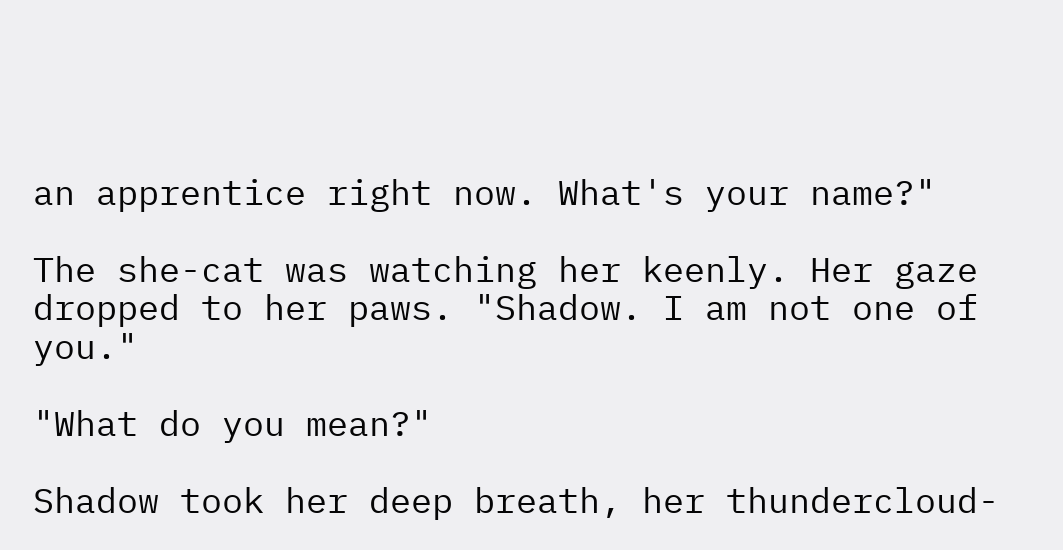an apprentice right now. What's your name?"

The she-cat was watching her keenly. Her gaze dropped to her paws. "Shadow. I am not one of you."

"What do you mean?"

Shadow took her deep breath, her thundercloud-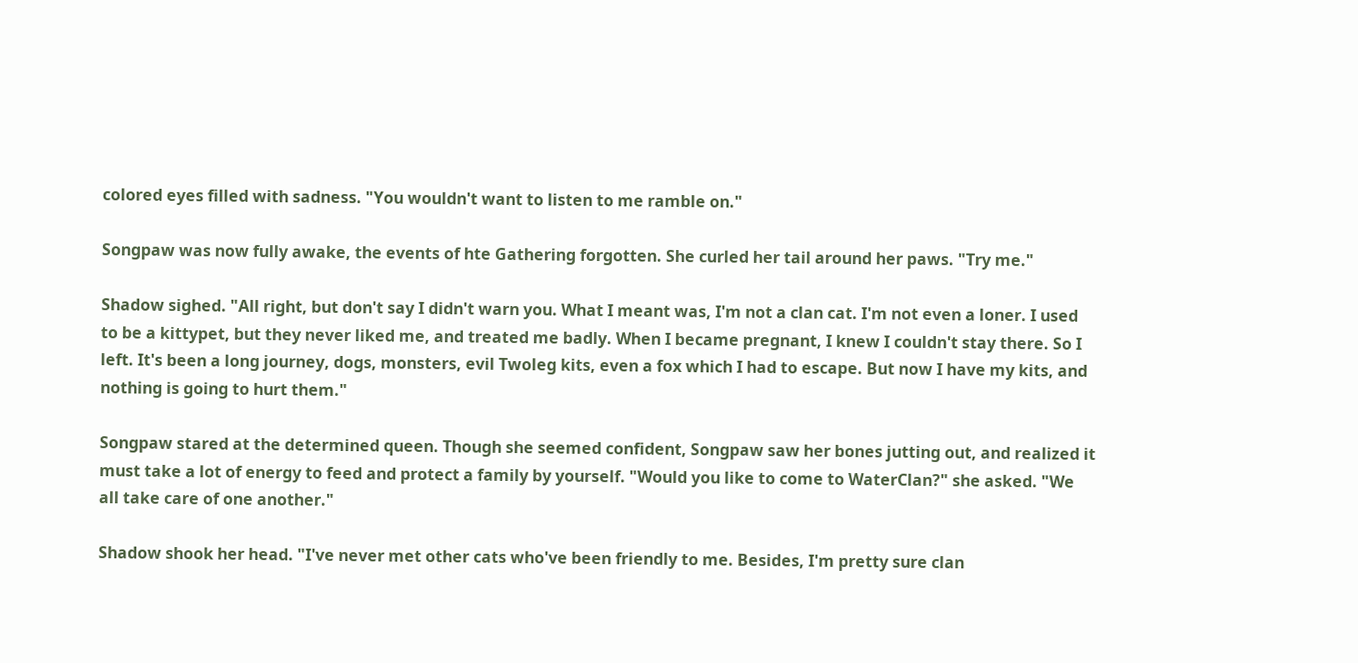colored eyes filled with sadness. "You wouldn't want to listen to me ramble on."

Songpaw was now fully awake, the events of hte Gathering forgotten. She curled her tail around her paws. "Try me."

Shadow sighed. "All right, but don't say I didn't warn you. What I meant was, I'm not a clan cat. I'm not even a loner. I used to be a kittypet, but they never liked me, and treated me badly. When I became pregnant, I knew I couldn't stay there. So I left. It's been a long journey, dogs, monsters, evil Twoleg kits, even a fox which I had to escape. But now I have my kits, and nothing is going to hurt them."

Songpaw stared at the determined queen. Though she seemed confident, Songpaw saw her bones jutting out, and realized it must take a lot of energy to feed and protect a family by yourself. "Would you like to come to WaterClan?" she asked. "We all take care of one another."

Shadow shook her head. "I've never met other cats who've been friendly to me. Besides, I'm pretty sure clan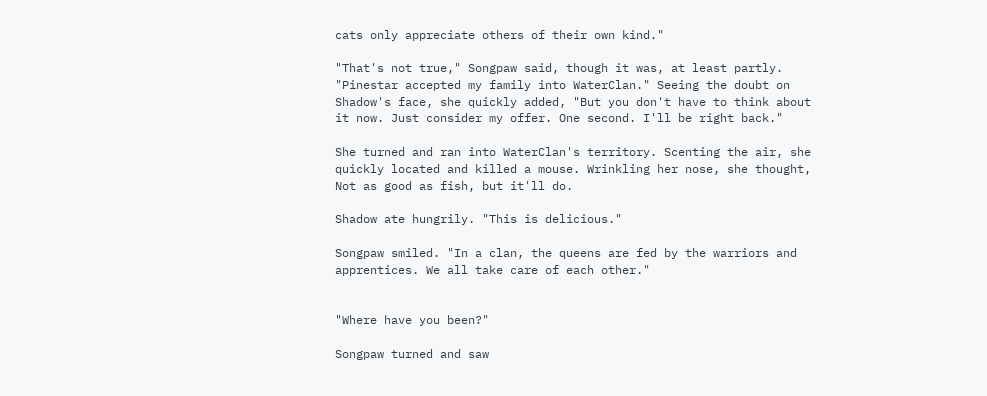cats only appreciate others of their own kind."

"That's not true," Songpaw said, though it was, at least partly. "Pinestar accepted my family into WaterClan." Seeing the doubt on Shadow's face, she quickly added, "But you don't have to think about it now. Just consider my offer. One second. I'll be right back."

She turned and ran into WaterClan's territory. Scenting the air, she quickly located and killed a mouse. Wrinkling her nose, she thought, Not as good as fish, but it'll do.

Shadow ate hungrily. "This is delicious."

Songpaw smiled. "In a clan, the queens are fed by the warriors and apprentices. We all take care of each other."


"Where have you been?"

Songpaw turned and saw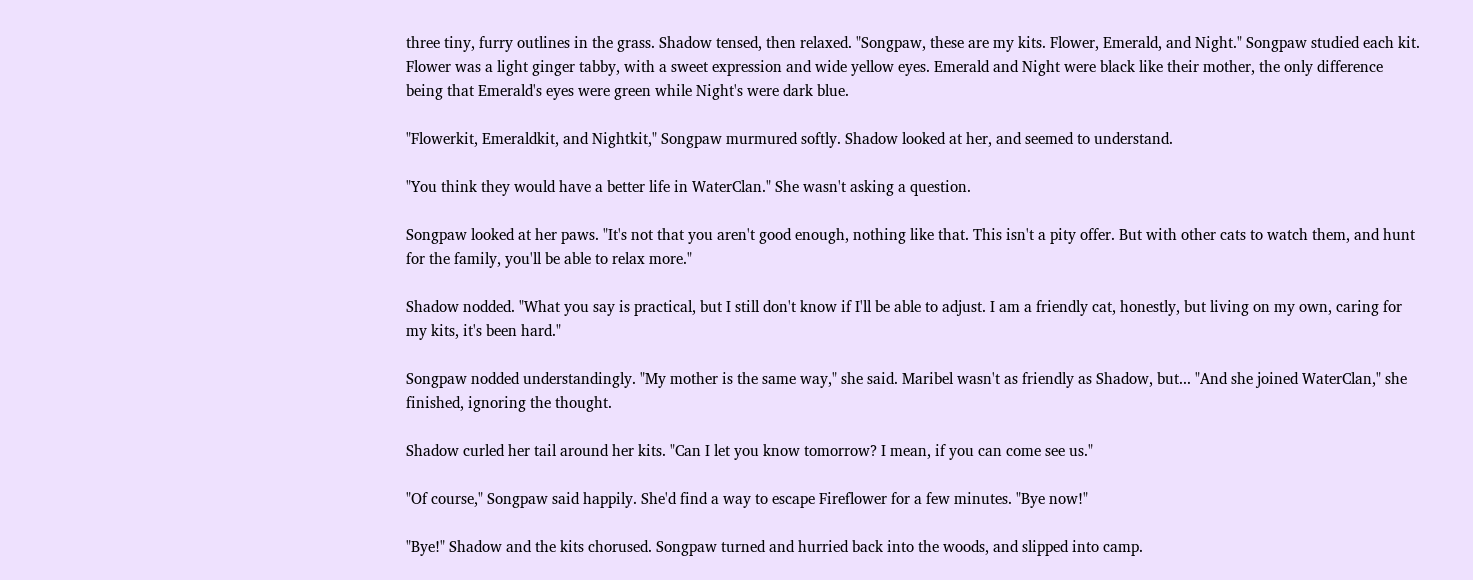three tiny, furry outlines in the grass. Shadow tensed, then relaxed. "Songpaw, these are my kits. Flower, Emerald, and Night." Songpaw studied each kit. Flower was a light ginger tabby, with a sweet expression and wide yellow eyes. Emerald and Night were black like their mother, the only difference being that Emerald's eyes were green while Night's were dark blue.

"Flowerkit, Emeraldkit, and Nightkit," Songpaw murmured softly. Shadow looked at her, and seemed to understand.

"You think they would have a better life in WaterClan." She wasn't asking a question.

Songpaw looked at her paws. "It's not that you aren't good enough, nothing like that. This isn't a pity offer. But with other cats to watch them, and hunt for the family, you'll be able to relax more."

Shadow nodded. "What you say is practical, but I still don't know if I'll be able to adjust. I am a friendly cat, honestly, but living on my own, caring for my kits, it's been hard."

Songpaw nodded understandingly. "My mother is the same way," she said. Maribel wasn't as friendly as Shadow, but... "And she joined WaterClan," she finished, ignoring the thought.

Shadow curled her tail around her kits. "Can I let you know tomorrow? I mean, if you can come see us."

"Of course," Songpaw said happily. She'd find a way to escape Fireflower for a few minutes. "Bye now!"

"Bye!" Shadow and the kits chorused. Songpaw turned and hurried back into the woods, and slipped into camp.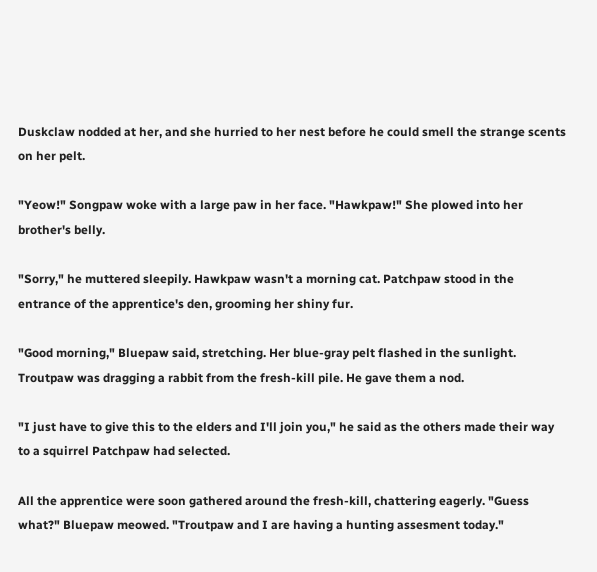Duskclaw nodded at her, and she hurried to her nest before he could smell the strange scents on her pelt.

"Yeow!" Songpaw woke with a large paw in her face. "Hawkpaw!" She plowed into her brother's belly.

"Sorry," he muttered sleepily. Hawkpaw wasn't a morning cat. Patchpaw stood in the entrance of the apprentice's den, grooming her shiny fur.

"Good morning," Bluepaw said, stretching. Her blue-gray pelt flashed in the sunlight. Troutpaw was dragging a rabbit from the fresh-kill pile. He gave them a nod.

"I just have to give this to the elders and I'll join you," he said as the others made their way to a squirrel Patchpaw had selected.

All the apprentice were soon gathered around the fresh-kill, chattering eagerly. "Guess what?" Bluepaw meowed. "Troutpaw and I are having a hunting assesment today."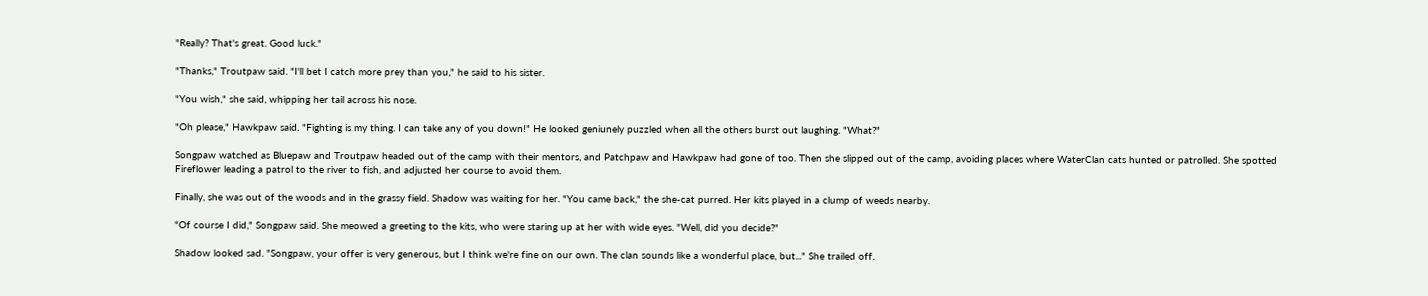"Really? That's great. Good luck."

"Thanks," Troutpaw said. "I'll bet I catch more prey than you," he said to his sister.

"You wish," she said, whipping her tail across his nose.

"Oh please," Hawkpaw said. "Fighting is my thing. I can take any of you down!" He looked geniunely puzzled when all the others burst out laughing. "What?"

Songpaw watched as Bluepaw and Troutpaw headed out of the camp with their mentors, and Patchpaw and Hawkpaw had gone of too. Then she slipped out of the camp, avoiding places where WaterClan cats hunted or patrolled. She spotted Fireflower leading a patrol to the river to fish, and adjusted her course to avoid them.

Finally, she was out of the woods and in the grassy field. Shadow was waiting for her. "You came back," the she-cat purred. Her kits played in a clump of weeds nearby.

"Of course I did," Songpaw said. She meowed a greeting to the kits, who were staring up at her with wide eyes. "Well, did you decide?"

Shadow looked sad. "Songpaw, your offer is very generous, but I think we're fine on our own. The clan sounds like a wonderful place, but..." She trailed off.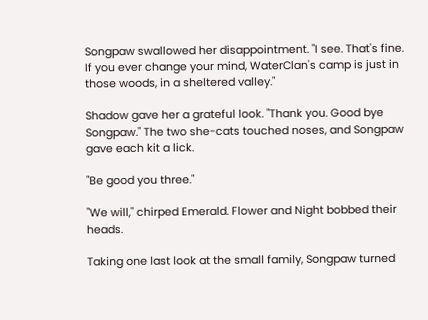Songpaw swallowed her disappointment. "I see. That's fine. If you ever change your mind, WaterClan's camp is just in those woods, in a sheltered valley."

Shadow gave her a grateful look. "Thank you. Good bye Songpaw." The two she-cats touched noses, and Songpaw gave each kit a lick.

"Be good you three."

"We will," chirped Emerald. Flower and Night bobbed their heads.

Taking one last look at the small family, Songpaw turned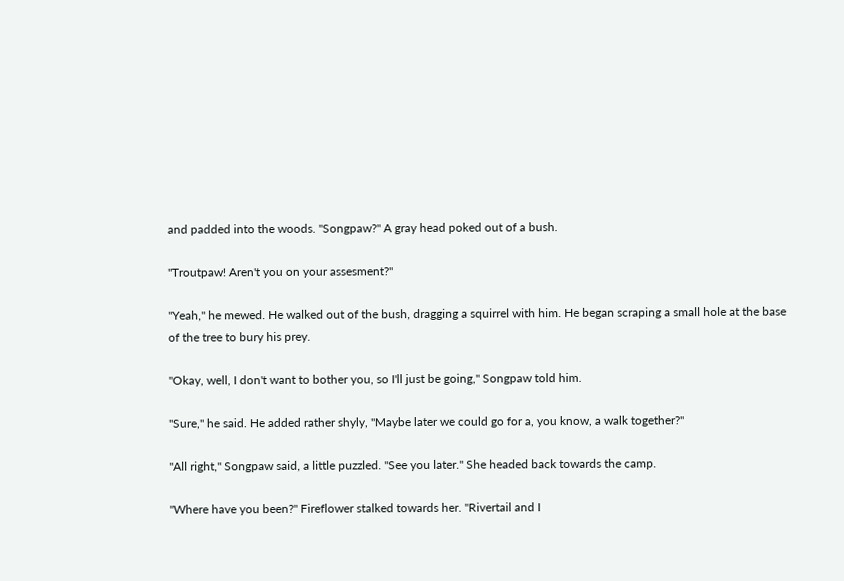and padded into the woods. "Songpaw?" A gray head poked out of a bush.

"Troutpaw! Aren't you on your assesment?"

"Yeah," he mewed. He walked out of the bush, dragging a squirrel with him. He began scraping a small hole at the base of the tree to bury his prey.

"Okay, well, I don't want to bother you, so I'll just be going," Songpaw told him.

"Sure," he said. He added rather shyly, "Maybe later we could go for a, you know, a walk together?"

"All right," Songpaw said, a little puzzled. "See you later." She headed back towards the camp.

"Where have you been?" Fireflower stalked towards her. "Rivertail and I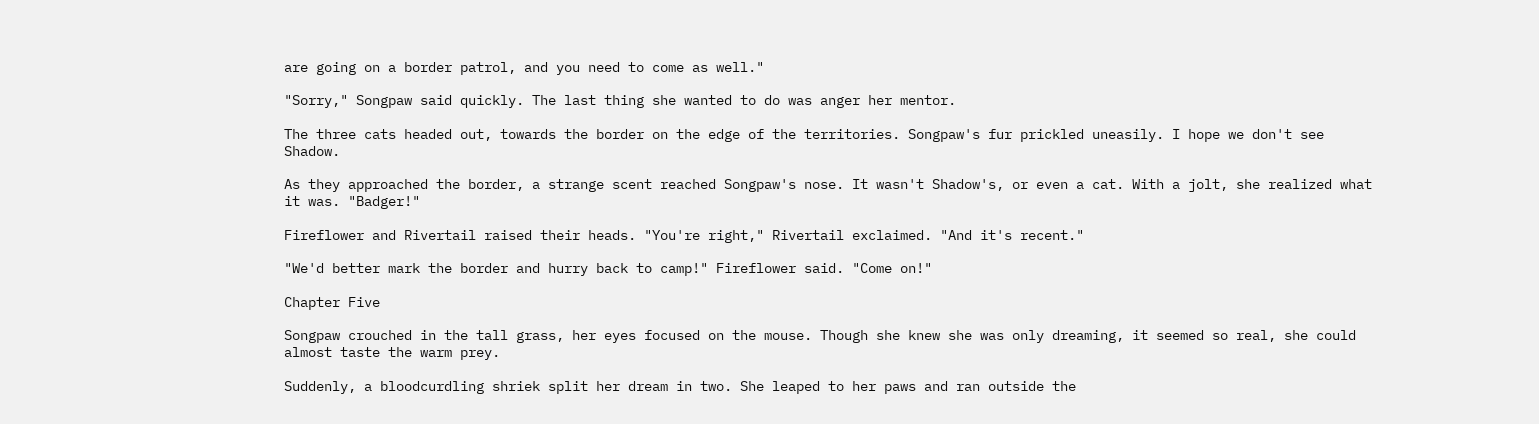are going on a border patrol, and you need to come as well."

"Sorry," Songpaw said quickly. The last thing she wanted to do was anger her mentor.

The three cats headed out, towards the border on the edge of the territories. Songpaw's fur prickled uneasily. I hope we don't see Shadow.

As they approached the border, a strange scent reached Songpaw's nose. It wasn't Shadow's, or even a cat. With a jolt, she realized what it was. "Badger!"

Fireflower and Rivertail raised their heads. "You're right," Rivertail exclaimed. "And it's recent."

"We'd better mark the border and hurry back to camp!" Fireflower said. "Come on!"

Chapter Five

Songpaw crouched in the tall grass, her eyes focused on the mouse. Though she knew she was only dreaming, it seemed so real, she could almost taste the warm prey.

Suddenly, a bloodcurdling shriek split her dream in two. She leaped to her paws and ran outside the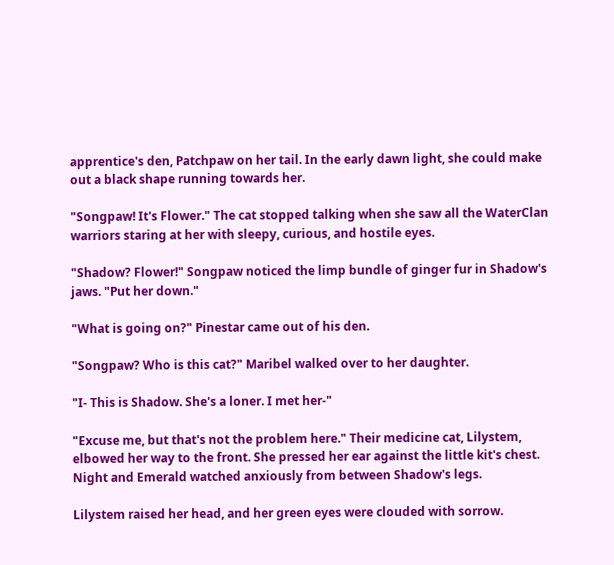apprentice's den, Patchpaw on her tail. In the early dawn light, she could make out a black shape running towards her.

"Songpaw! It's Flower." The cat stopped talking when she saw all the WaterClan warriors staring at her with sleepy, curious, and hostile eyes.

"Shadow? Flower!" Songpaw noticed the limp bundle of ginger fur in Shadow's jaws. "Put her down."

"What is going on?" Pinestar came out of his den.

"Songpaw? Who is this cat?" Maribel walked over to her daughter.

"I- This is Shadow. She's a loner. I met her-"

"Excuse me, but that's not the problem here." Their medicine cat, Lilystem, elbowed her way to the front. She pressed her ear against the little kit's chest. Night and Emerald watched anxiously from between Shadow's legs.

Lilystem raised her head, and her green eyes were clouded with sorrow.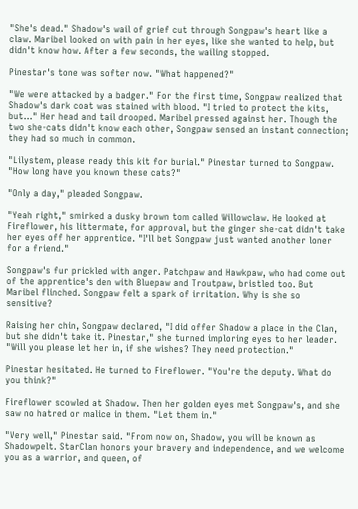"She's dead." Shadow's wail of grief cut through Songpaw's heart like a claw. Maribel looked on with pain in her eyes, like she wanted to help, but didn't know how. After a few seconds, the wailing stopped.

Pinestar's tone was softer now. "What happened?"

"We were attacked by a badger." For the first time, Songpaw realized that Shadow's dark coat was stained with blood. "I tried to protect the kits, but..." Her head and tail drooped. Maribel pressed against her. Though the two she-cats didn't know each other, Songpaw sensed an instant connection; they had so much in common.

"Lilystem, please ready this kit for burial." Pinestar turned to Songpaw. "How long have you known these cats?"

"Only a day," pleaded Songpaw.

"Yeah right," smirked a dusky brown tom called Willowclaw. He looked at Fireflower, his littermate, for approval, but the ginger she-cat didn't take her eyes off her apprentice. "I'll bet Songpaw just wanted another loner for a friend."

Songpaw's fur prickled with anger. Patchpaw and Hawkpaw, who had come out of the apprentice's den with Bluepaw and Troutpaw, bristled too. But Maribel flinched. Songpaw felt a spark of irritation. Why is she so sensitive?

Raising her chin, Songpaw declared, "I did offer Shadow a place in the Clan, but she didn't take it. Pinestar," she turned imploring eyes to her leader. "Will you please let her in, if she wishes? They need protection."

Pinestar hesitated. He turned to Fireflower. "You're the deputy. What do you think?"

Fireflower scowled at Shadow. Then her golden eyes met Songpaw's, and she saw no hatred or malice in them. "Let them in."

"Very well," Pinestar said. "From now on, Shadow, you will be known as Shadowpelt. StarClan honors your bravery and independence, and we welcome you as a warrior, and queen, of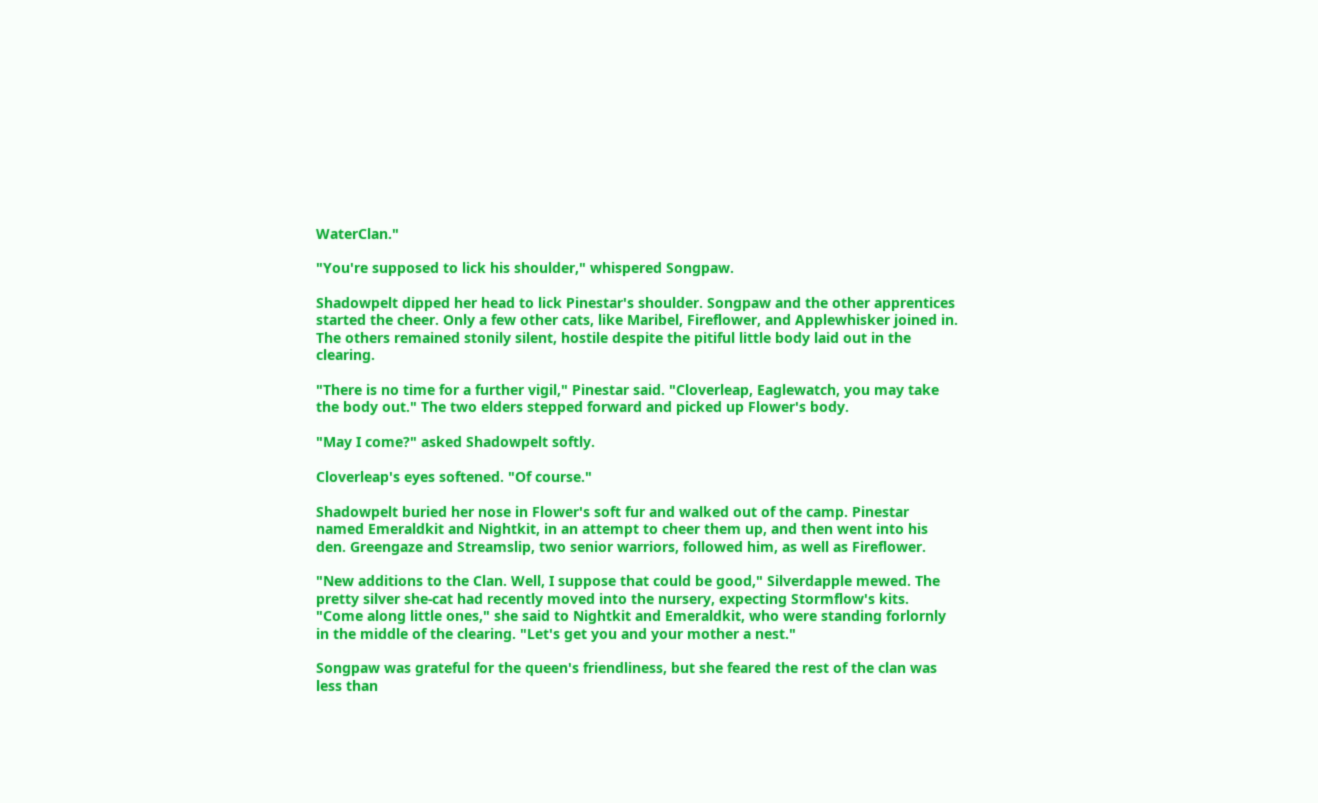WaterClan."

"You're supposed to lick his shoulder," whispered Songpaw.

Shadowpelt dipped her head to lick Pinestar's shoulder. Songpaw and the other apprentices started the cheer. Only a few other cats, like Maribel, Fireflower, and Applewhisker joined in. The others remained stonily silent, hostile despite the pitiful little body laid out in the clearing.

"There is no time for a further vigil," Pinestar said. "Cloverleap, Eaglewatch, you may take the body out." The two elders stepped forward and picked up Flower's body.

"May I come?" asked Shadowpelt softly.

Cloverleap's eyes softened. "Of course."

Shadowpelt buried her nose in Flower's soft fur and walked out of the camp. Pinestar named Emeraldkit and Nightkit, in an attempt to cheer them up, and then went into his den. Greengaze and Streamslip, two senior warriors, followed him, as well as Fireflower.

"New additions to the Clan. Well, I suppose that could be good," Silverdapple mewed. The pretty silver she-cat had recently moved into the nursery, expecting Stormflow's kits. "Come along little ones," she said to Nightkit and Emeraldkit, who were standing forlornly in the middle of the clearing. "Let's get you and your mother a nest."

Songpaw was grateful for the queen's friendliness, but she feared the rest of the clan was less than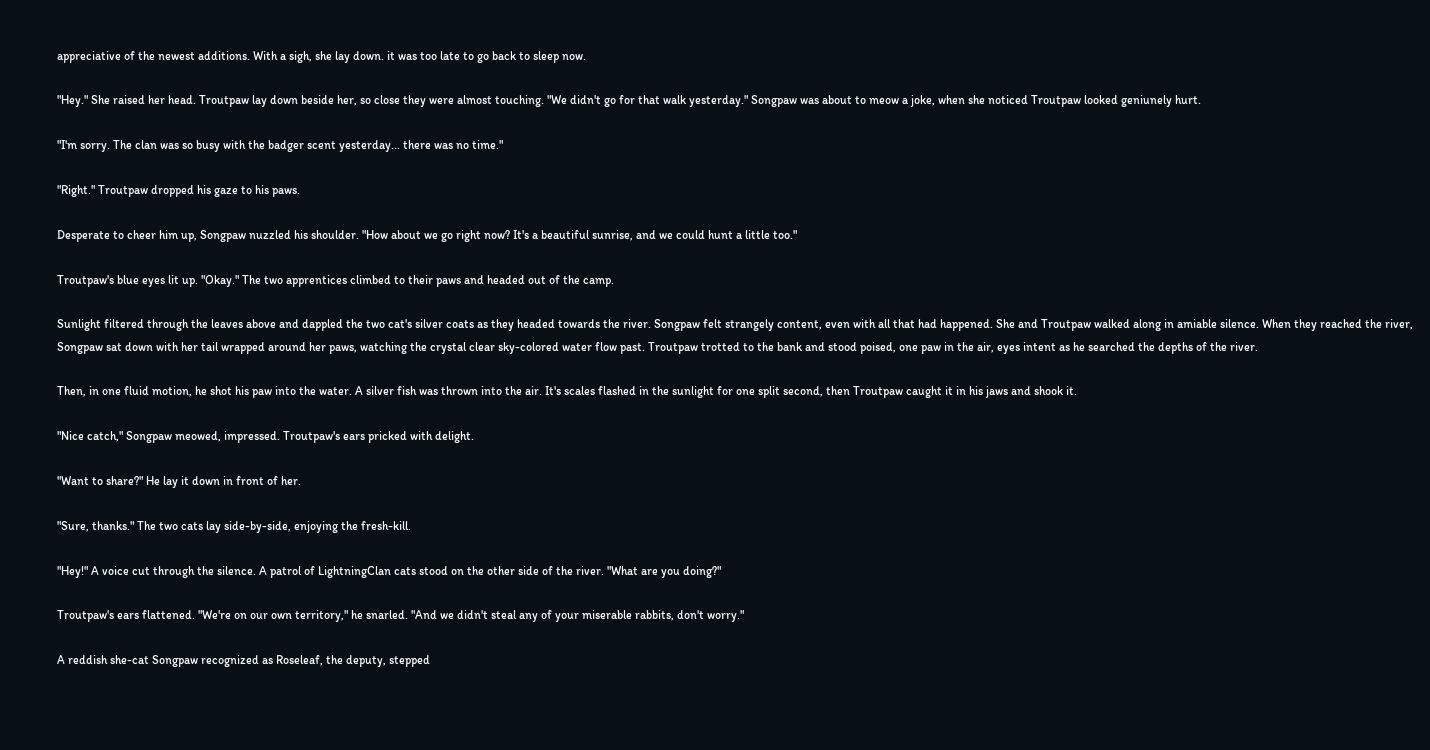appreciative of the newest additions. With a sigh, she lay down. it was too late to go back to sleep now.

"Hey." She raised her head. Troutpaw lay down beside her, so close they were almost touching. "We didn't go for that walk yesterday." Songpaw was about to meow a joke, when she noticed Troutpaw looked geniunely hurt.

"I'm sorry. The clan was so busy with the badger scent yesterday... there was no time."

"Right." Troutpaw dropped his gaze to his paws.

Desperate to cheer him up, Songpaw nuzzled his shoulder. "How about we go right now? It's a beautiful sunrise, and we could hunt a little too."

Troutpaw's blue eyes lit up. "Okay." The two apprentices climbed to their paws and headed out of the camp.

Sunlight filtered through the leaves above and dappled the two cat's silver coats as they headed towards the river. Songpaw felt strangely content, even with all that had happened. She and Troutpaw walked along in amiable silence. When they reached the river, Songpaw sat down with her tail wrapped around her paws, watching the crystal clear sky-colored water flow past. Troutpaw trotted to the bank and stood poised, one paw in the air, eyes intent as he searched the depths of the river.

Then, in one fluid motion, he shot his paw into the water. A silver fish was thrown into the air. It's scales flashed in the sunlight for one split second, then Troutpaw caught it in his jaws and shook it.

"Nice catch," Songpaw meowed, impressed. Troutpaw's ears pricked with delight.

"Want to share?" He lay it down in front of her.

"Sure, thanks." The two cats lay side-by-side, enjoying the fresh-kill.

"Hey!" A voice cut through the silence. A patrol of LightningClan cats stood on the other side of the river. "What are you doing?"

Troutpaw's ears flattened. "We're on our own territory," he snarled. "And we didn't steal any of your miserable rabbits, don't worry."

A reddish she-cat Songpaw recognized as Roseleaf, the deputy, stepped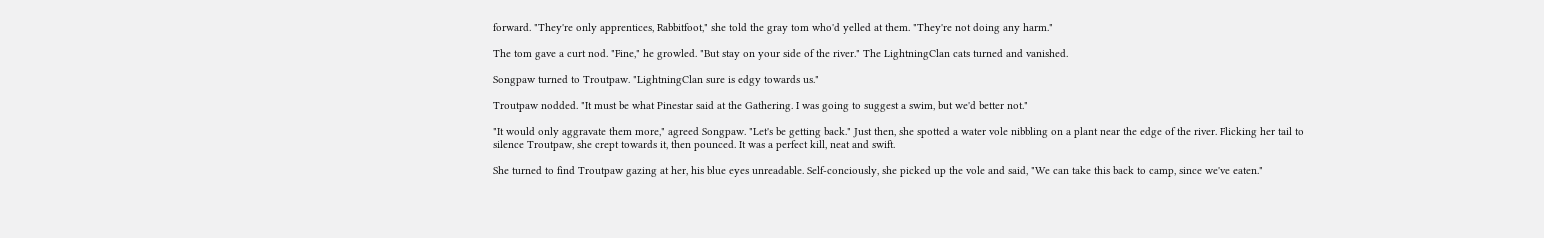forward. "They're only apprentices, Rabbitfoot," she told the gray tom who'd yelled at them. "They're not doing any harm."

The tom gave a curt nod. "Fine," he growled. "But stay on your side of the river." The LightningClan cats turned and vanished.

Songpaw turned to Troutpaw. "LightningClan sure is edgy towards us."

Troutpaw nodded. "It must be what Pinestar said at the Gathering. I was going to suggest a swim, but we'd better not."

"It would only aggravate them more," agreed Songpaw. "Let's be getting back." Just then, she spotted a water vole nibbling on a plant near the edge of the river. Flicking her tail to silence Troutpaw, she crept towards it, then pounced. It was a perfect kill, neat and swift.

She turned to find Troutpaw gazing at her, his blue eyes unreadable. Self-conciously, she picked up the vole and said, "We can take this back to camp, since we've eaten."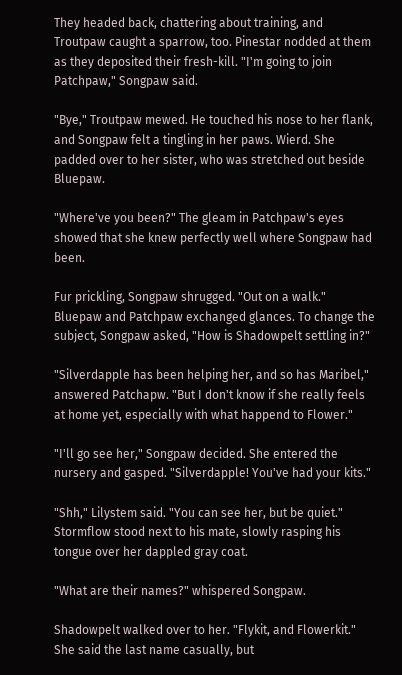They headed back, chattering about training, and Troutpaw caught a sparrow, too. Pinestar nodded at them as they deposited their fresh-kill. "I'm going to join Patchpaw," Songpaw said.

"Bye," Troutpaw mewed. He touched his nose to her flank, and Songpaw felt a tingling in her paws. Wierd. She padded over to her sister, who was stretched out beside Bluepaw.

"Where've you been?" The gleam in Patchpaw's eyes showed that she knew perfectly well where Songpaw had been.

Fur prickling, Songpaw shrugged. "Out on a walk." Bluepaw and Patchpaw exchanged glances. To change the subject, Songpaw asked, "How is Shadowpelt settling in?"

"Silverdapple has been helping her, and so has Maribel," answered Patchapw. "But I don't know if she really feels at home yet, especially with what happend to Flower."

"I'll go see her," Songpaw decided. She entered the nursery and gasped. "Silverdapple! You've had your kits."

"Shh," Lilystem said. "You can see her, but be quiet." Stormflow stood next to his mate, slowly rasping his tongue over her dappled gray coat.

"What are their names?" whispered Songpaw.

Shadowpelt walked over to her. "Flykit, and Flowerkit." She said the last name casually, but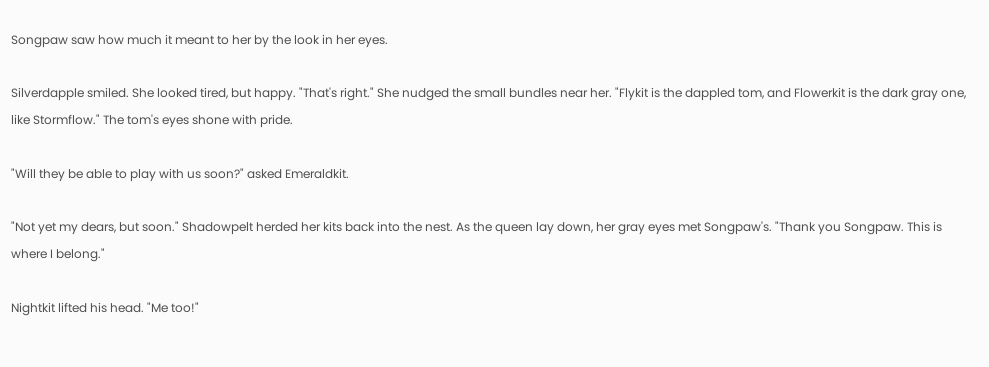Songpaw saw how much it meant to her by the look in her eyes.

Silverdapple smiled. She looked tired, but happy. "That's right." She nudged the small bundles near her. "Flykit is the dappled tom, and Flowerkit is the dark gray one, like Stormflow." The tom's eyes shone with pride.

"Will they be able to play with us soon?" asked Emeraldkit.

"Not yet my dears, but soon." Shadowpelt herded her kits back into the nest. As the queen lay down, her gray eyes met Songpaw's. "Thank you Songpaw. This is where I belong."

Nightkit lifted his head. "Me too!"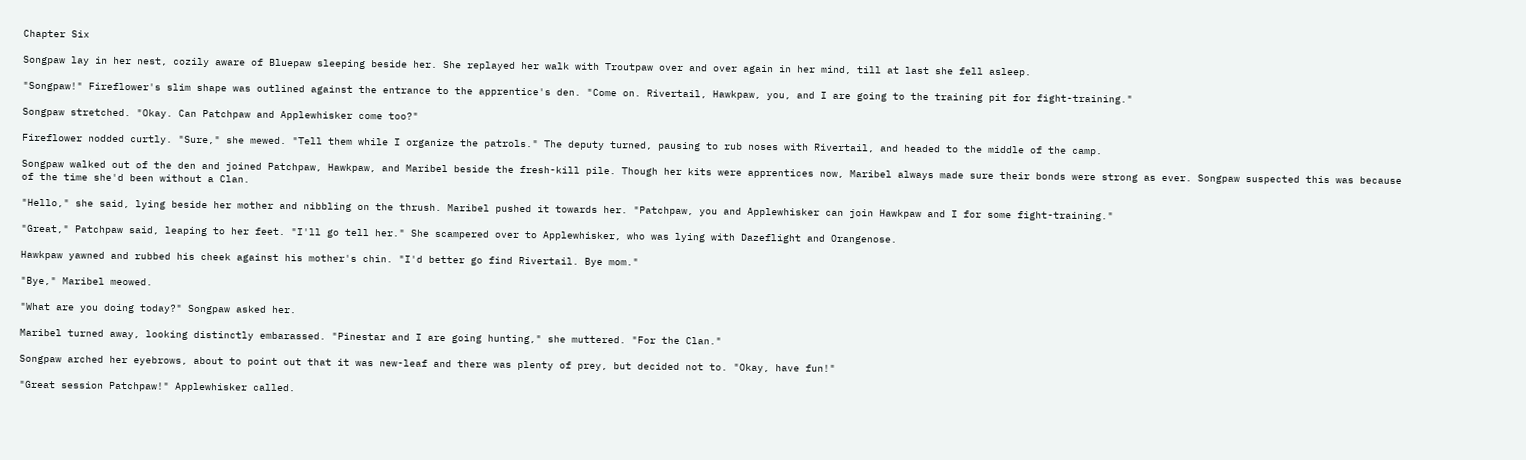Chapter Six

Songpaw lay in her nest, cozily aware of Bluepaw sleeping beside her. She replayed her walk with Troutpaw over and over again in her mind, till at last she fell asleep.

"Songpaw!" Fireflower's slim shape was outlined against the entrance to the apprentice's den. "Come on. Rivertail, Hawkpaw, you, and I are going to the training pit for fight-training."

Songpaw stretched. "Okay. Can Patchpaw and Applewhisker come too?"

Fireflower nodded curtly. "Sure," she mewed. "Tell them while I organize the patrols." The deputy turned, pausing to rub noses with Rivertail, and headed to the middle of the camp.

Songpaw walked out of the den and joined Patchpaw, Hawkpaw, and Maribel beside the fresh-kill pile. Though her kits were apprentices now, Maribel always made sure their bonds were strong as ever. Songpaw suspected this was because of the time she'd been without a Clan.

"Hello," she said, lying beside her mother and nibbling on the thrush. Maribel pushed it towards her. "Patchpaw, you and Applewhisker can join Hawkpaw and I for some fight-training."

"Great," Patchpaw said, leaping to her feet. "I'll go tell her." She scampered over to Applewhisker, who was lying with Dazeflight and Orangenose.

Hawkpaw yawned and rubbed his cheek against his mother's chin. "I'd better go find Rivertail. Bye mom."

"Bye," Maribel meowed.

"What are you doing today?" Songpaw asked her.

Maribel turned away, looking distinctly embarassed. "Pinestar and I are going hunting," she muttered. "For the Clan."

Songpaw arched her eyebrows, about to point out that it was new-leaf and there was plenty of prey, but decided not to. "Okay, have fun!"

"Great session Patchpaw!" Applewhisker called.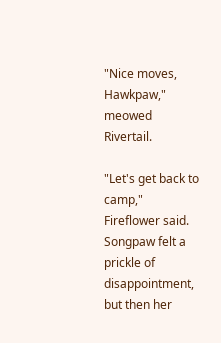"Nice moves, Hawkpaw," meowed Rivertail.

"Let's get back to camp," Fireflower said. Songpaw felt a prickle of disappointment, but then her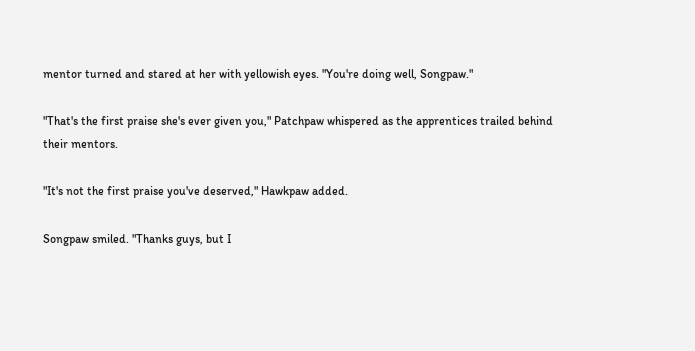mentor turned and stared at her with yellowish eyes. "You're doing well, Songpaw."

"That's the first praise she's ever given you," Patchpaw whispered as the apprentices trailed behind their mentors.

"It's not the first praise you've deserved," Hawkpaw added.

Songpaw smiled. "Thanks guys, but I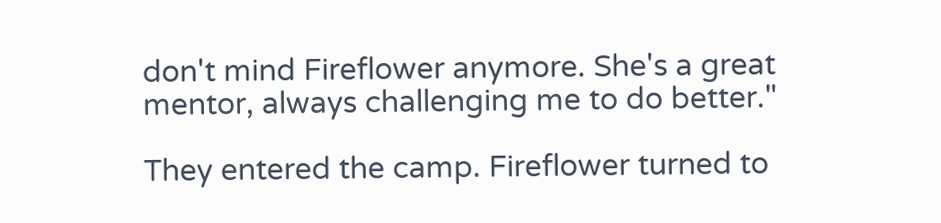don't mind Fireflower anymore. She's a great mentor, always challenging me to do better."

They entered the camp. Fireflower turned to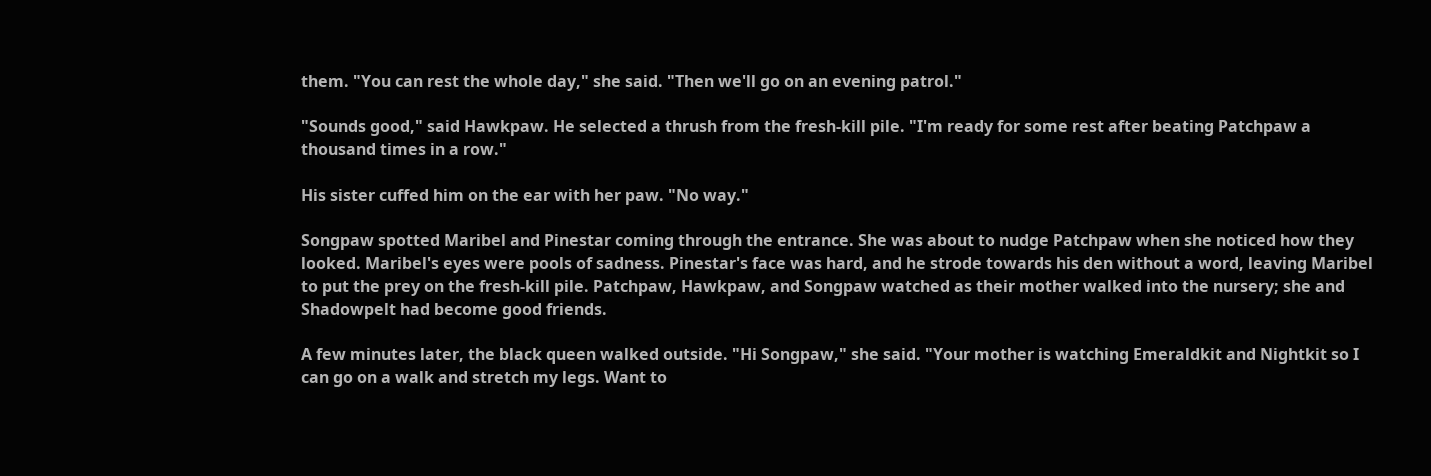them. "You can rest the whole day," she said. "Then we'll go on an evening patrol."

"Sounds good," said Hawkpaw. He selected a thrush from the fresh-kill pile. "I'm ready for some rest after beating Patchpaw a thousand times in a row."

His sister cuffed him on the ear with her paw. "No way."

Songpaw spotted Maribel and Pinestar coming through the entrance. She was about to nudge Patchpaw when she noticed how they looked. Maribel's eyes were pools of sadness. Pinestar's face was hard, and he strode towards his den without a word, leaving Maribel to put the prey on the fresh-kill pile. Patchpaw, Hawkpaw, and Songpaw watched as their mother walked into the nursery; she and Shadowpelt had become good friends.

A few minutes later, the black queen walked outside. "Hi Songpaw," she said. "Your mother is watching Emeraldkit and Nightkit so I can go on a walk and stretch my legs. Want to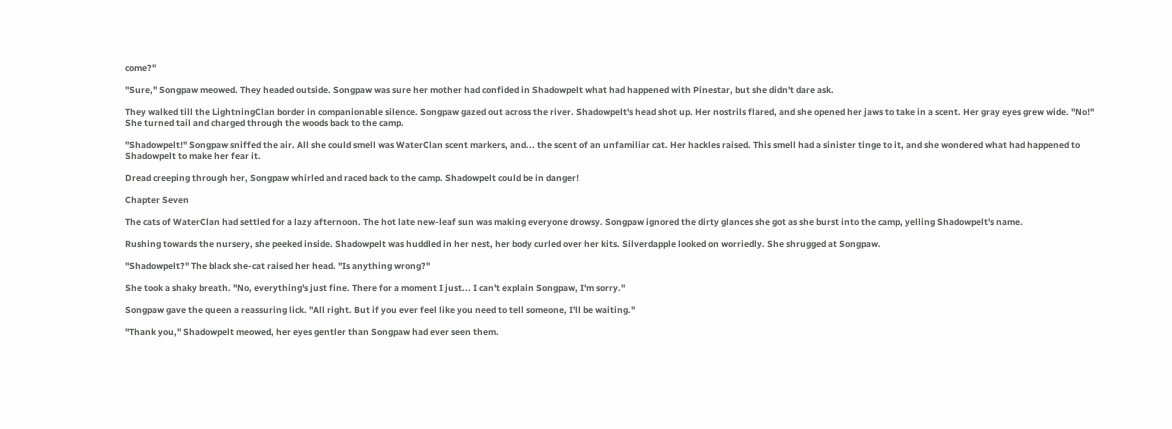come?"

"Sure," Songpaw meowed. They headed outside. Songpaw was sure her mother had confided in Shadowpelt what had happened with Pinestar, but she didn't dare ask.

They walked till the LightningClan border in companionable silence. Songpaw gazed out across the river. Shadowpelt's head shot up. Her nostrils flared, and she opened her jaws to take in a scent. Her gray eyes grew wide. "No!" She turned tail and charged through the woods back to the camp.

"Shadowpelt!" Songpaw sniffed the air. All she could smell was WaterClan scent markers, and... the scent of an unfamiliar cat. Her hackles raised. This smell had a sinister tinge to it, and she wondered what had happened to Shadowpelt to make her fear it.

Dread creeping through her, Songpaw whirled and raced back to the camp. Shadowpelt could be in danger!

Chapter Seven

The cats of WaterClan had settled for a lazy afternoon. The hot late new-leaf sun was making everyone drowsy. Songpaw ignored the dirty glances she got as she burst into the camp, yelling Shadowpelt's name.

Rushing towards the nursery, she peeked inside. Shadowpelt was huddled in her nest, her body curled over her kits. Silverdapple looked on worriedly. She shrugged at Songpaw.

"Shadowpelt?" The black she-cat raised her head. "Is anything wrong?"

She took a shaky breath. "No, everything's just fine. There for a moment I just... I can't explain Songpaw, I'm sorry."

Songpaw gave the queen a reassuring lick. "All right. But if you ever feel like you need to tell someone, I'll be waiting."

"Thank you," Shadowpelt meowed, her eyes gentler than Songpaw had ever seen them.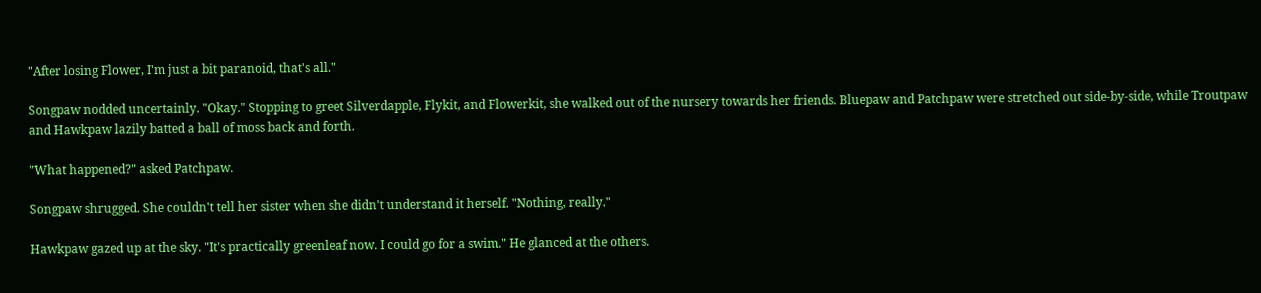"After losing Flower, I'm just a bit paranoid, that's all."

Songpaw nodded uncertainly. "Okay." Stopping to greet Silverdapple, Flykit, and Flowerkit, she walked out of the nursery towards her friends. Bluepaw and Patchpaw were stretched out side-by-side, while Troutpaw and Hawkpaw lazily batted a ball of moss back and forth.

"What happened?" asked Patchpaw.

Songpaw shrugged. She couldn't tell her sister when she didn't understand it herself. "Nothing, really."

Hawkpaw gazed up at the sky. "It's practically greenleaf now. I could go for a swim." He glanced at the others.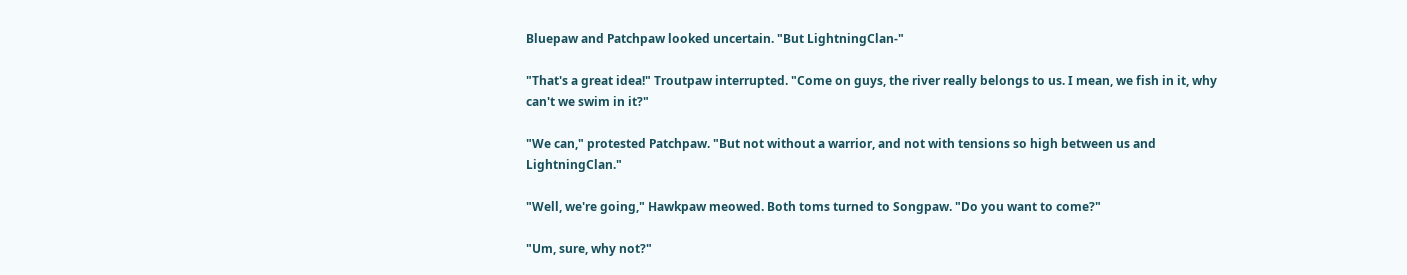Bluepaw and Patchpaw looked uncertain. "But LightningClan-"

"That's a great idea!" Troutpaw interrupted. "Come on guys, the river really belongs to us. I mean, we fish in it, why can't we swim in it?"

"We can," protested Patchpaw. "But not without a warrior, and not with tensions so high between us and LightningClan."

"Well, we're going," Hawkpaw meowed. Both toms turned to Songpaw. "Do you want to come?"

"Um, sure, why not?"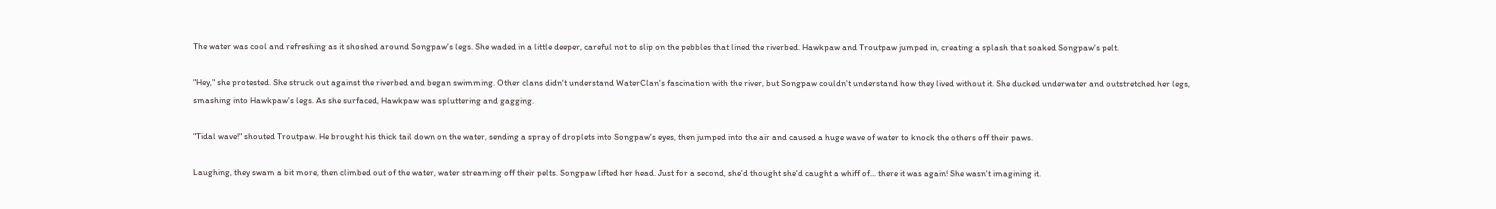The water was cool and refreshing as it shoshed around Songpaw's legs. She waded in a little deeper, careful not to slip on the pebbles that lined the riverbed. Hawkpaw and Troutpaw jumped in, creating a splash that soaked Songpaw's pelt.

"Hey," she protested. She struck out against the riverbed and began swimming. Other clans didn't understand WaterClan's fascination with the river, but Songpaw couldn't understand how they lived without it. She ducked underwater and outstretched her legs, smashing into Hawkpaw's legs. As she surfaced, Hawkpaw was spluttering and gagging.

"Tidal wave!" shouted Troutpaw. He brought his thick tail down on the water, sending a spray of droplets into Songpaw's eyes, then jumped into the air and caused a huge wave of water to knock the others off their paws.

Laughing, they swam a bit more, then climbed out of the water, water streaming off their pelts. Songpaw lifted her head. Just for a second, she'd thought she'd caught a whiff of... there it was again! She wasn't imagining it.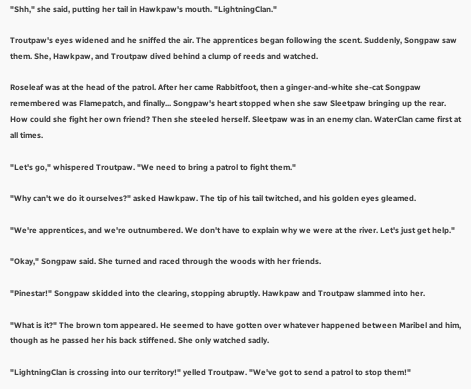"Shh," she said, putting her tail in Hawkpaw's mouth. "LightningClan."

Troutpaw's eyes widened and he sniffed the air. The apprentices began following the scent. Suddenly, Songpaw saw them. She, Hawkpaw, and Troutpaw dived behind a clump of reeds and watched.

Roseleaf was at the head of the patrol. After her came Rabbitfoot, then a ginger-and-white she-cat Songpaw remembered was Flamepatch, and finally... Songpaw's heart stopped when she saw Sleetpaw bringing up the rear. How could she fight her own friend? Then she steeled herself. Sleetpaw was in an enemy clan. WaterClan came first at all times.

"Let's go," whispered Troutpaw. "We need to bring a patrol to fight them."

"Why can't we do it ourselves?" asked Hawkpaw. The tip of his tail twitched, and his golden eyes gleamed.

"We're apprentices, and we're outnumbered. We don't have to explain why we were at the river. Let's just get help."

"Okay," Songpaw said. She turned and raced through the woods with her friends.

"Pinestar!" Songpaw skidded into the clearing, stopping abruptly. Hawkpaw and Troutpaw slammed into her.

"What is it?" The brown tom appeared. He seemed to have gotten over whatever happened between Maribel and him, though as he passed her his back stiffened. She only watched sadly.

"LightningClan is crossing into our territory!" yelled Troutpaw. "We've got to send a patrol to stop them!"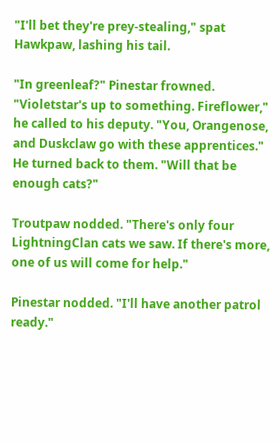"I'll bet they're prey-stealing," spat Hawkpaw, lashing his tail.

"In greenleaf?" Pinestar frowned. "Violetstar's up to something. Fireflower," he called to his deputy. "You, Orangenose, and Duskclaw go with these apprentices." He turned back to them. "Will that be enough cats?"

Troutpaw nodded. "There's only four LightningClan cats we saw. If there's more, one of us will come for help."

Pinestar nodded. "I'll have another patrol ready."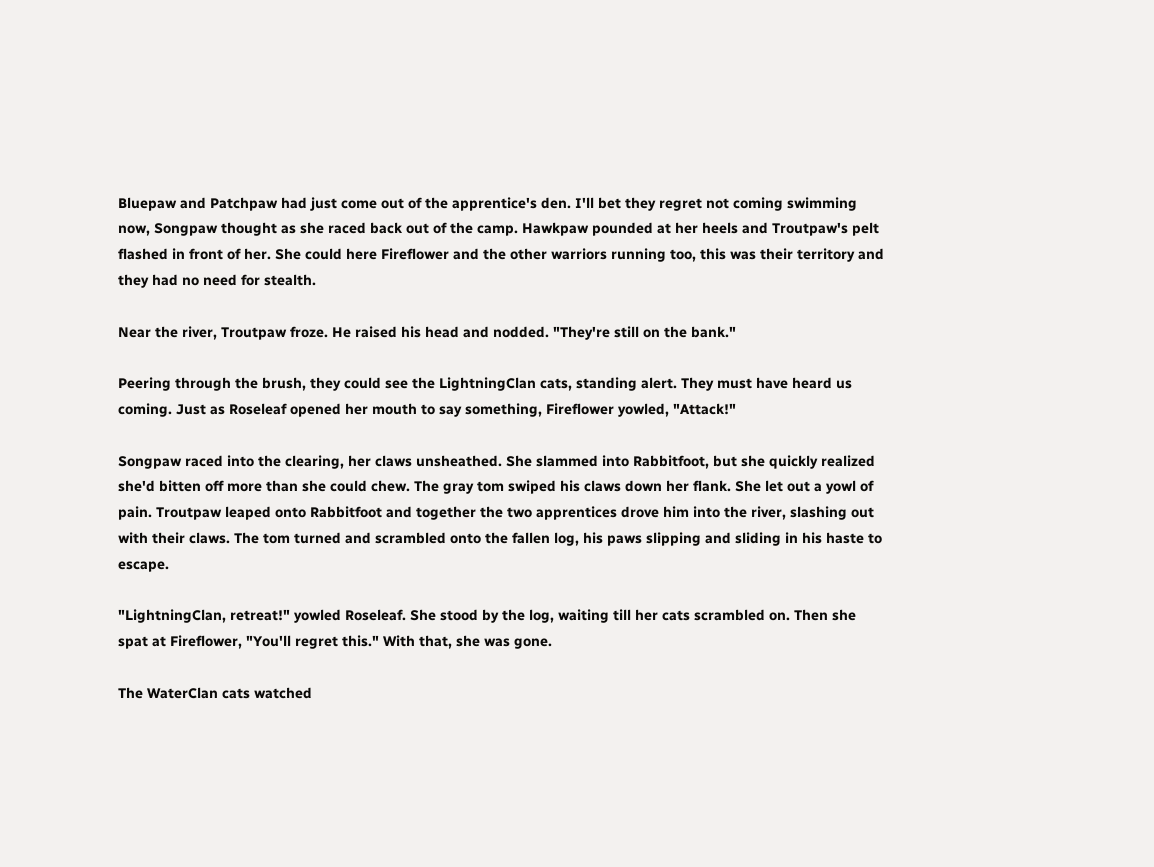Bluepaw and Patchpaw had just come out of the apprentice's den. I'll bet they regret not coming swimming now, Songpaw thought as she raced back out of the camp. Hawkpaw pounded at her heels and Troutpaw's pelt flashed in front of her. She could here Fireflower and the other warriors running too, this was their territory and they had no need for stealth.

Near the river, Troutpaw froze. He raised his head and nodded. "They're still on the bank."

Peering through the brush, they could see the LightningClan cats, standing alert. They must have heard us coming. Just as Roseleaf opened her mouth to say something, Fireflower yowled, "Attack!"

Songpaw raced into the clearing, her claws unsheathed. She slammed into Rabbitfoot, but she quickly realized she'd bitten off more than she could chew. The gray tom swiped his claws down her flank. She let out a yowl of pain. Troutpaw leaped onto Rabbitfoot and together the two apprentices drove him into the river, slashing out with their claws. The tom turned and scrambled onto the fallen log, his paws slipping and sliding in his haste to escape.

"LightningClan, retreat!" yowled Roseleaf. She stood by the log, waiting till her cats scrambled on. Then she spat at Fireflower, "You'll regret this." With that, she was gone.

The WaterClan cats watched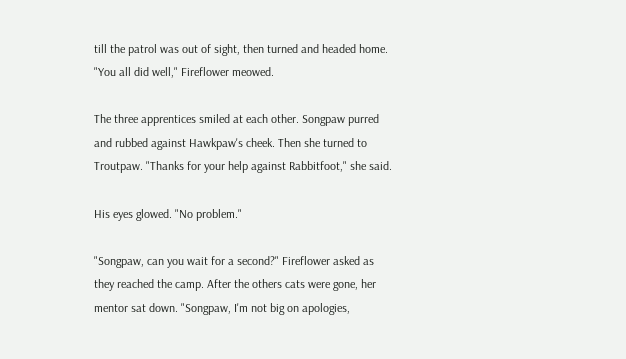till the patrol was out of sight, then turned and headed home. "You all did well," Fireflower meowed.

The three apprentices smiled at each other. Songpaw purred and rubbed against Hawkpaw's cheek. Then she turned to Troutpaw. "Thanks for your help against Rabbitfoot," she said.

His eyes glowed. "No problem."

"Songpaw, can you wait for a second?" Fireflower asked as they reached the camp. After the others cats were gone, her mentor sat down. "Songpaw, I'm not big on apologies,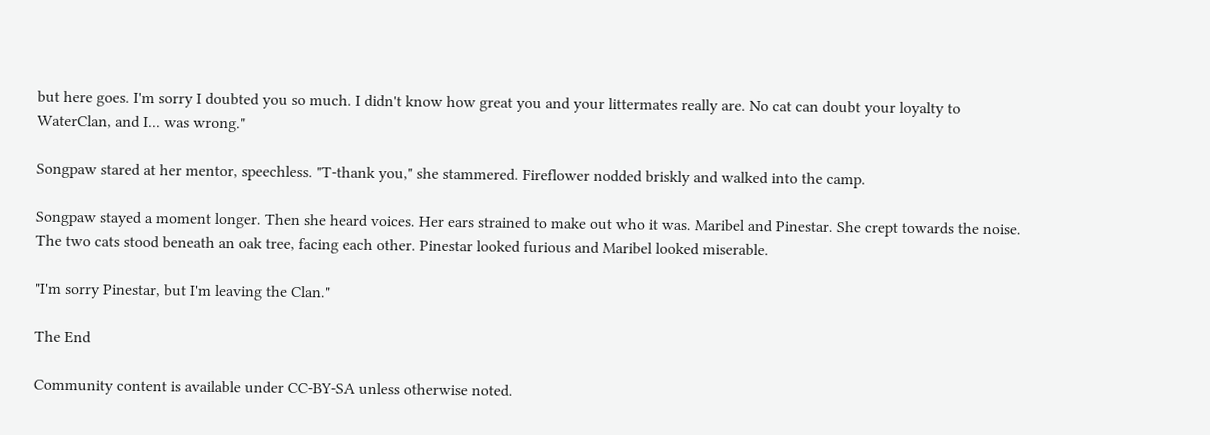but here goes. I'm sorry I doubted you so much. I didn't know how great you and your littermates really are. No cat can doubt your loyalty to WaterClan, and I... was wrong."

Songpaw stared at her mentor, speechless. "T-thank you," she stammered. Fireflower nodded briskly and walked into the camp.

Songpaw stayed a moment longer. Then she heard voices. Her ears strained to make out who it was. Maribel and Pinestar. She crept towards the noise. The two cats stood beneath an oak tree, facing each other. Pinestar looked furious and Maribel looked miserable.

"I'm sorry Pinestar, but I'm leaving the Clan."

The End

Community content is available under CC-BY-SA unless otherwise noted.